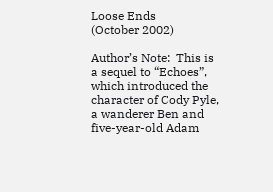Loose Ends
(October 2002)

Author’s Note:  This is a sequel to “Echoes”, which introduced the character of Cody Pyle, a wanderer Ben and five-year-old Adam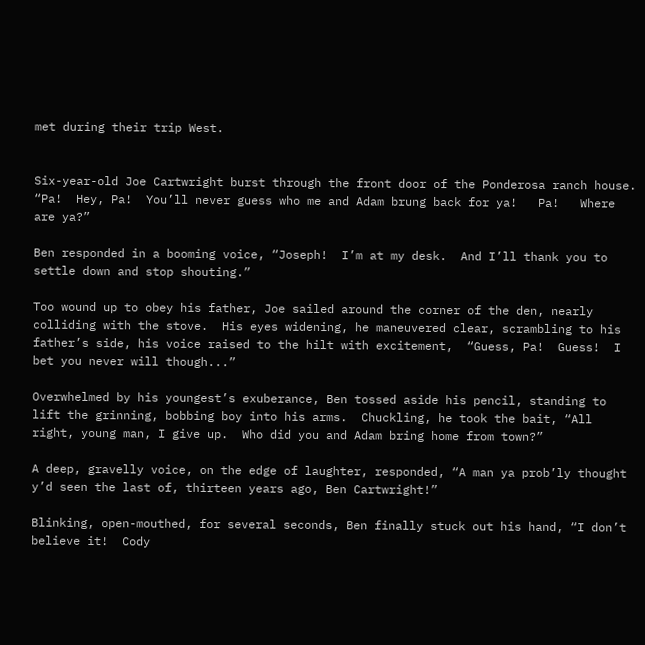met during their trip West.


Six-year-old Joe Cartwright burst through the front door of the Ponderosa ranch house.  “Pa!  Hey, Pa!  You’ll never guess who me and Adam brung back for ya!   Pa!   Where are ya?”

Ben responded in a booming voice, “Joseph!  I’m at my desk.  And I’ll thank you to settle down and stop shouting.”

Too wound up to obey his father, Joe sailed around the corner of the den, nearly colliding with the stove.  His eyes widening, he maneuvered clear, scrambling to his father’s side, his voice raised to the hilt with excitement,  “Guess, Pa!  Guess!  I bet you never will though...”

Overwhelmed by his youngest’s exuberance, Ben tossed aside his pencil, standing to lift the grinning, bobbing boy into his arms.  Chuckling, he took the bait, “All right, young man, I give up.  Who did you and Adam bring home from town?”

A deep, gravelly voice, on the edge of laughter, responded, “A man ya prob’ly thought y’d seen the last of, thirteen years ago, Ben Cartwright!”

Blinking, open-mouthed, for several seconds, Ben finally stuck out his hand, “I don’t believe it!  Cody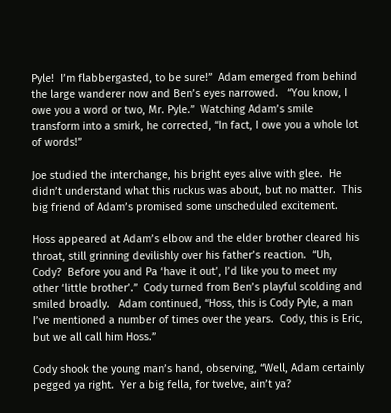Pyle!  I’m flabbergasted, to be sure!”  Adam emerged from behind the large wanderer now and Ben’s eyes narrowed.   “You know, I owe you a word or two, Mr. Pyle.”  Watching Adam’s smile transform into a smirk, he corrected, “In fact, I owe you a whole lot of words!”

Joe studied the interchange, his bright eyes alive with glee.  He didn’t understand what this ruckus was about, but no matter.  This big friend of Adam’s promised some unscheduled excitement.

Hoss appeared at Adam’s elbow and the elder brother cleared his throat, still grinning devilishly over his father’s reaction.  “Uh, Cody?  Before you and Pa ‘have it out’, I’d like you to meet my other ‘little brother’.”  Cody turned from Ben’s playful scolding and smiled broadly.   Adam continued, “Hoss, this is Cody Pyle, a man I’ve mentioned a number of times over the years.  Cody, this is Eric, but we all call him Hoss.”

Cody shook the young man’s hand, observing, “Well, Adam certainly pegged ya right.  Yer a big fella, for twelve, ain’t ya?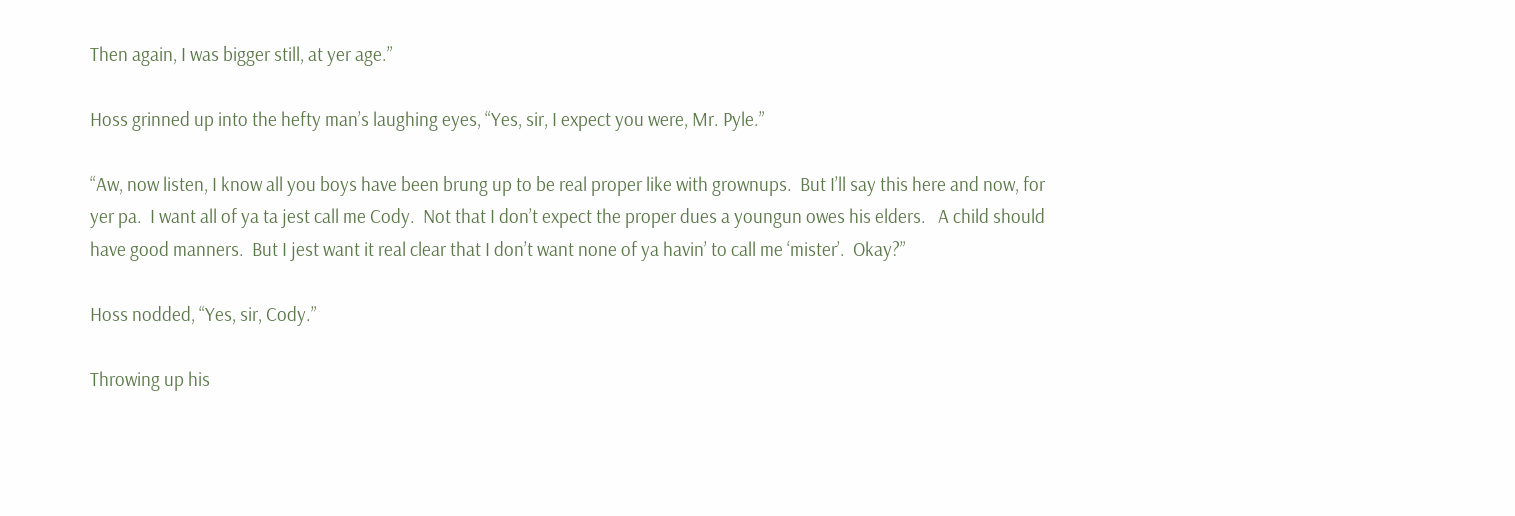Then again, I was bigger still, at yer age.”

Hoss grinned up into the hefty man’s laughing eyes, “Yes, sir, I expect you were, Mr. Pyle.”

“Aw, now listen, I know all you boys have been brung up to be real proper like with grownups.  But I’ll say this here and now, for yer pa.  I want all of ya ta jest call me Cody.  Not that I don’t expect the proper dues a youngun owes his elders.   A child should have good manners.  But I jest want it real clear that I don’t want none of ya havin’ to call me ‘mister’.  Okay?”

Hoss nodded, “Yes, sir, Cody.”

Throwing up his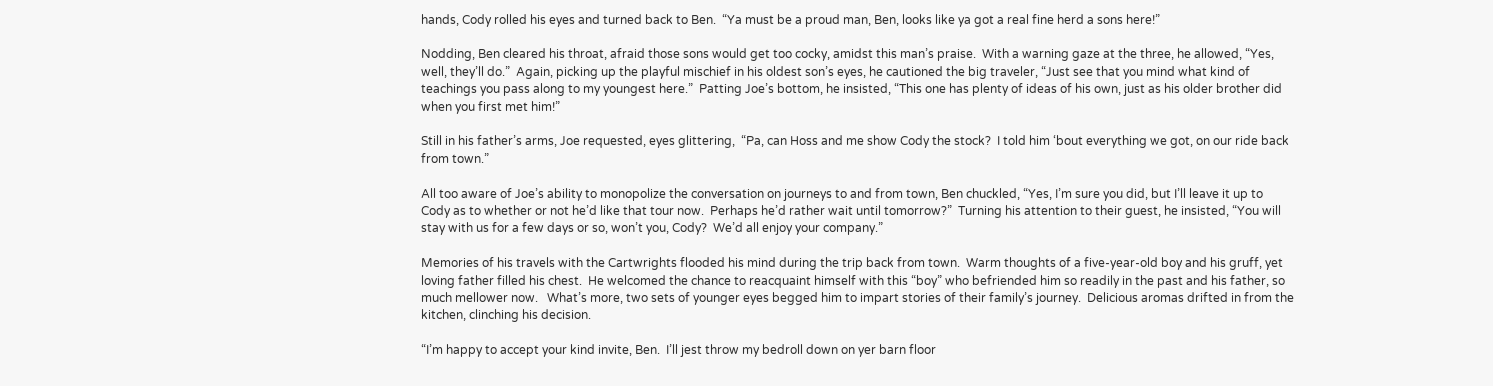hands, Cody rolled his eyes and turned back to Ben.  “Ya must be a proud man, Ben, looks like ya got a real fine herd a sons here!”

Nodding, Ben cleared his throat, afraid those sons would get too cocky, amidst this man’s praise.  With a warning gaze at the three, he allowed, “Yes, well, they’ll do.”  Again, picking up the playful mischief in his oldest son’s eyes, he cautioned the big traveler, “Just see that you mind what kind of teachings you pass along to my youngest here.”  Patting Joe’s bottom, he insisted, “This one has plenty of ideas of his own, just as his older brother did when you first met him!”

Still in his father’s arms, Joe requested, eyes glittering,  “Pa, can Hoss and me show Cody the stock?  I told him ‘bout everything we got, on our ride back from town.”

All too aware of Joe’s ability to monopolize the conversation on journeys to and from town, Ben chuckled, “Yes, I’m sure you did, but I’ll leave it up to Cody as to whether or not he’d like that tour now.  Perhaps he’d rather wait until tomorrow?”  Turning his attention to their guest, he insisted, “You will stay with us for a few days or so, won’t you, Cody?  We’d all enjoy your company.”

Memories of his travels with the Cartwrights flooded his mind during the trip back from town.  Warm thoughts of a five-year-old boy and his gruff, yet loving father filled his chest.  He welcomed the chance to reacquaint himself with this “boy” who befriended him so readily in the past and his father, so much mellower now.   What’s more, two sets of younger eyes begged him to impart stories of their family’s journey.  Delicious aromas drifted in from the kitchen, clinching his decision.

“I’m happy to accept your kind invite, Ben.  I’ll jest throw my bedroll down on yer barn floor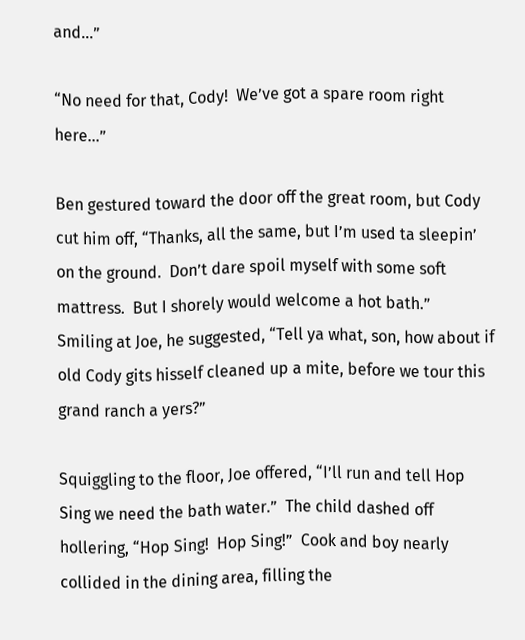and...”

“No need for that, Cody!  We’ve got a spare room right here...”

Ben gestured toward the door off the great room, but Cody cut him off, “Thanks, all the same, but I’m used ta sleepin’ on the ground.  Don’t dare spoil myself with some soft mattress.  But I shorely would welcome a hot bath.”   Smiling at Joe, he suggested, “Tell ya what, son, how about if old Cody gits hisself cleaned up a mite, before we tour this grand ranch a yers?”

Squiggling to the floor, Joe offered, “I’ll run and tell Hop Sing we need the bath water.”  The child dashed off hollering, “Hop Sing!  Hop Sing!”  Cook and boy nearly collided in the dining area, filling the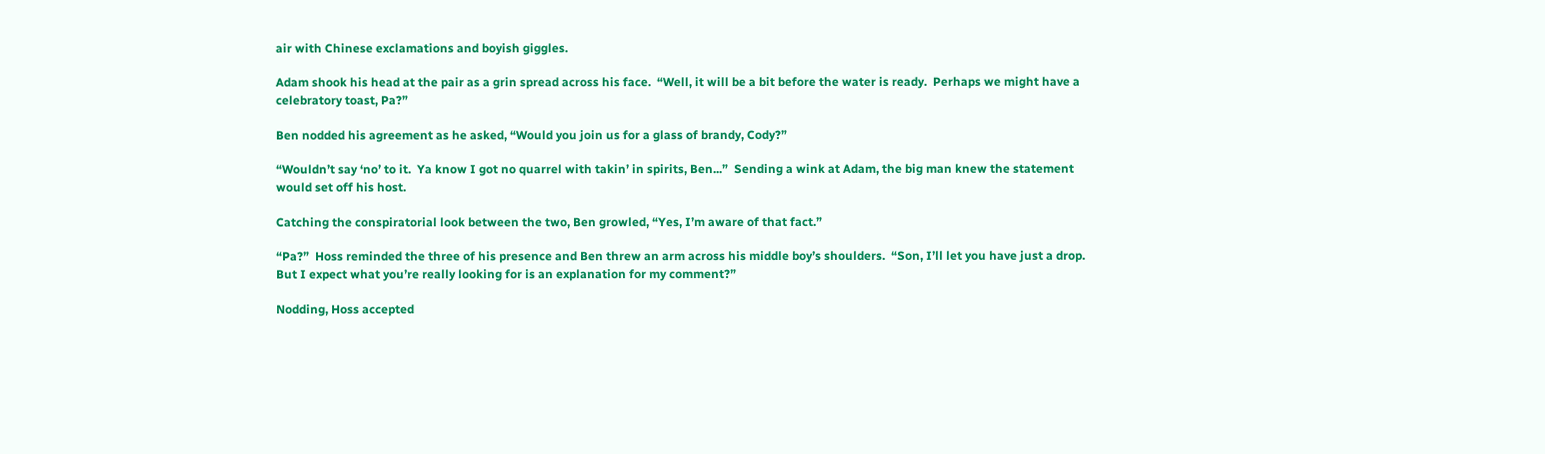air with Chinese exclamations and boyish giggles.

Adam shook his head at the pair as a grin spread across his face.  “Well, it will be a bit before the water is ready.  Perhaps we might have a celebratory toast, Pa?”

Ben nodded his agreement as he asked, “Would you join us for a glass of brandy, Cody?”

“Wouldn’t say ‘no’ to it.  Ya know I got no quarrel with takin’ in spirits, Ben...”  Sending a wink at Adam, the big man knew the statement would set off his host.

Catching the conspiratorial look between the two, Ben growled, “Yes, I’m aware of that fact.”

“Pa?”  Hoss reminded the three of his presence and Ben threw an arm across his middle boy’s shoulders.  “Son, I’ll let you have just a drop.  But I expect what you’re really looking for is an explanation for my comment?”

Nodding, Hoss accepted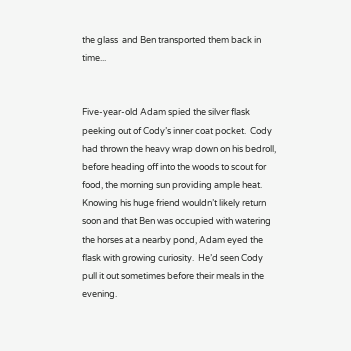the glass  and Ben transported them back in time...


Five-year-old Adam spied the silver flask peeking out of Cody’s inner coat pocket.  Cody had thrown the heavy wrap down on his bedroll, before heading off into the woods to scout for food, the morning sun providing ample heat.  Knowing his huge friend wouldn’t likely return soon and that Ben was occupied with watering the horses at a nearby pond, Adam eyed the flask with growing curiosity.  He’d seen Cody pull it out sometimes before their meals in the evening.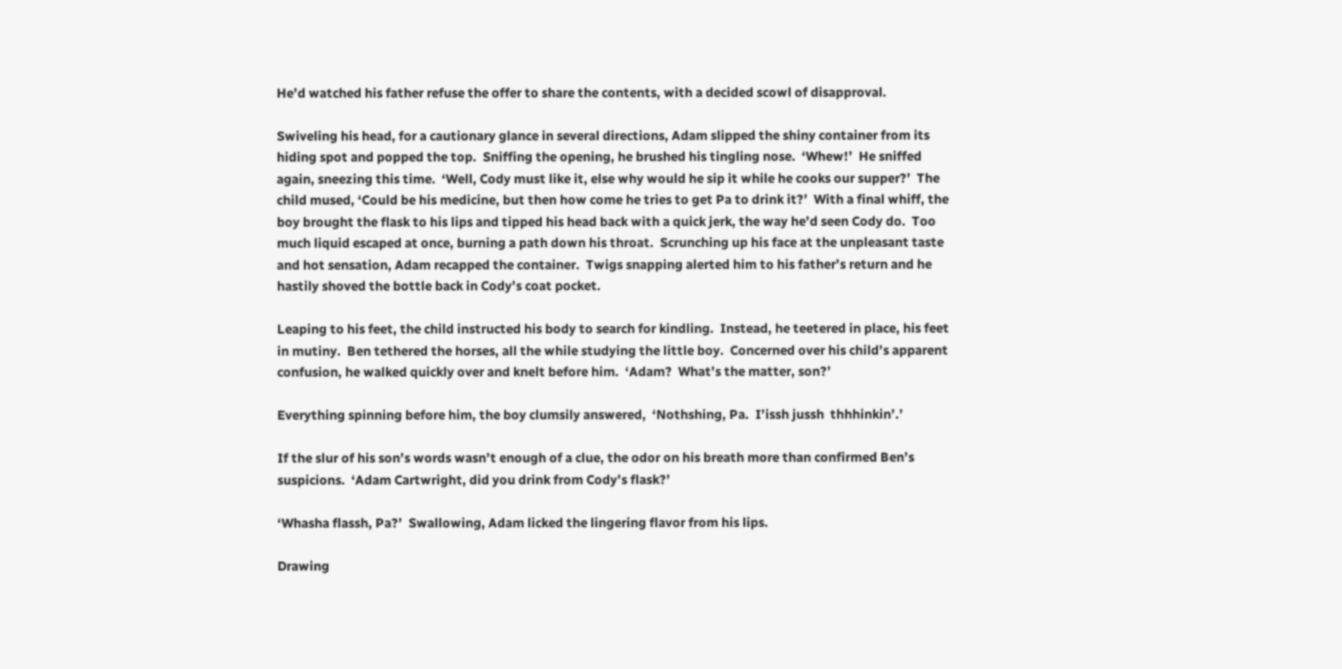He’d watched his father refuse the offer to share the contents, with a decided scowl of disapproval.

Swiveling his head, for a cautionary glance in several directions, Adam slipped the shiny container from its hiding spot and popped the top.  Sniffing the opening, he brushed his tingling nose.  ‘Whew!’  He sniffed again, sneezing this time.  ‘Well, Cody must like it, else why would he sip it while he cooks our supper?’  The child mused, ‘Could be his medicine, but then how come he tries to get Pa to drink it?’  With a final whiff, the boy brought the flask to his lips and tipped his head back with a quick jerk, the way he’d seen Cody do.  Too much liquid escaped at once, burning a path down his throat.  Scrunching up his face at the unpleasant taste and hot sensation, Adam recapped the container.  Twigs snapping alerted him to his father’s return and he hastily shoved the bottle back in Cody’s coat pocket.

Leaping to his feet, the child instructed his body to search for kindling.  Instead, he teetered in place, his feet in mutiny.  Ben tethered the horses, all the while studying the little boy.  Concerned over his child’s apparent confusion, he walked quickly over and knelt before him.  ‘Adam?  What’s the matter, son?’

Everything spinning before him, the boy clumsily answered,  ‘Nothshing, Pa.  I’issh jussh  thhhinkin’.’

If the slur of his son’s words wasn’t enough of a clue, the odor on his breath more than confirmed Ben’s suspicions.  ‘Adam Cartwright, did you drink from Cody’s flask?’

‘Whasha flassh, Pa?’  Swallowing, Adam licked the lingering flavor from his lips.

Drawing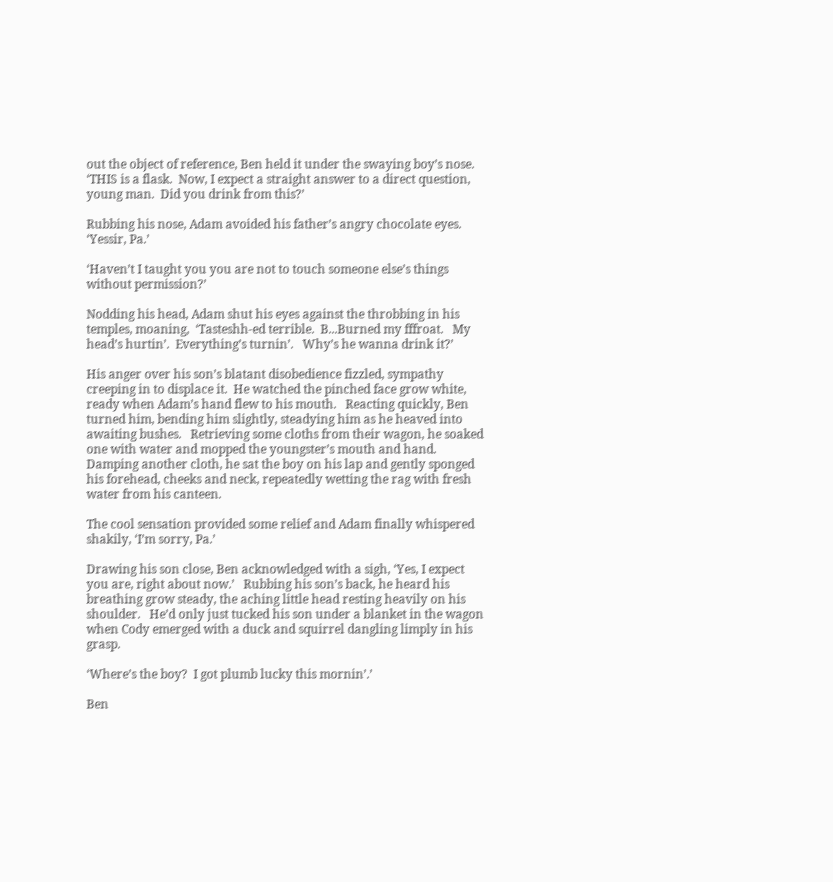out the object of reference, Ben held it under the swaying boy’s nose.  ‘THIS is a flask.  Now, I expect a straight answer to a direct question, young man.  Did you drink from this?’

Rubbing his nose, Adam avoided his father’s angry chocolate eyes.  ‘Yessir, Pa.’

‘Haven’t I taught you you are not to touch someone else’s things without permission?’

Nodding his head, Adam shut his eyes against the throbbing in his temples, moaning,  ‘Tasteshh-ed terrible.  B...Burned my fffroat.   My head’s hurtin’.  Everything’s turnin’.   Why’s he wanna drink it?’

His anger over his son’s blatant disobedience fizzled, sympathy creeping in to displace it.  He watched the pinched face grow white, ready when Adam’s hand flew to his mouth.   Reacting quickly, Ben turned him, bending him slightly, steadying him as he heaved into awaiting bushes.   Retrieving some cloths from their wagon, he soaked one with water and mopped the youngster’s mouth and hand.  Damping another cloth, he sat the boy on his lap and gently sponged his forehead, cheeks and neck, repeatedly wetting the rag with fresh water from his canteen.

The cool sensation provided some relief and Adam finally whispered shakily, ‘I’m sorry, Pa.’

Drawing his son close, Ben acknowledged with a sigh, ‘Yes, I expect you are, right about now.’   Rubbing his son’s back, he heard his breathing grow steady, the aching little head resting heavily on his shoulder.   He’d only just tucked his son under a blanket in the wagon when Cody emerged with a duck and squirrel dangling limply in his grasp.

‘Where’s the boy?  I got plumb lucky this mornin’.’

Ben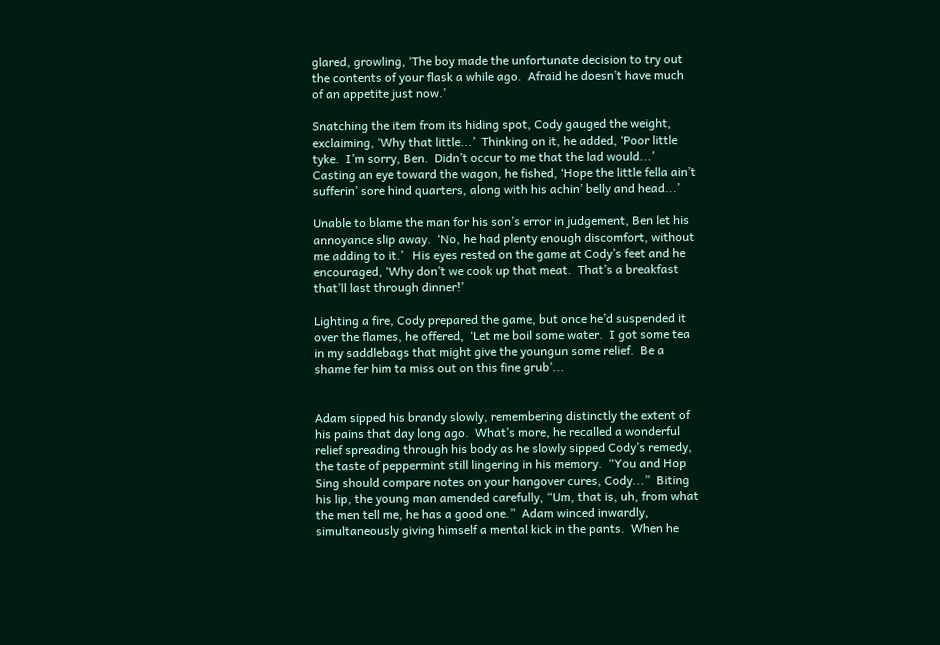glared, growling, ‘The boy made the unfortunate decision to try out the contents of your flask a while ago.  Afraid he doesn’t have much of an appetite just now.’

Snatching the item from its hiding spot, Cody gauged the weight, exclaiming, ‘Why that little...’  Thinking on it, he added, ‘Poor little tyke.  I’m sorry, Ben.  Didn’t occur to me that the lad would...’  Casting an eye toward the wagon, he fished, ‘Hope the little fella ain’t sufferin’ sore hind quarters, along with his achin’ belly and head...’

Unable to blame the man for his son’s error in judgement, Ben let his annoyance slip away.  ‘No, he had plenty enough discomfort, without me adding to it.’   His eyes rested on the game at Cody’s feet and he encouraged, ‘Why don’t we cook up that meat.  That’s a breakfast that’ll last through dinner!’

Lighting a fire, Cody prepared the game, but once he’d suspended it over the flames, he offered,  ‘Let me boil some water.  I got some tea in my saddlebags that might give the youngun some relief.  Be a shame fer him ta miss out on this fine grub’...


Adam sipped his brandy slowly, remembering distinctly the extent of his pains that day long ago.  What’s more, he recalled a wonderful relief spreading through his body as he slowly sipped Cody’s remedy, the taste of peppermint still lingering in his memory.  “You and Hop Sing should compare notes on your hangover cures, Cody...”  Biting his lip, the young man amended carefully, “Um, that is, uh, from what the men tell me, he has a good one.”  Adam winced inwardly, simultaneously giving himself a mental kick in the pants.  When he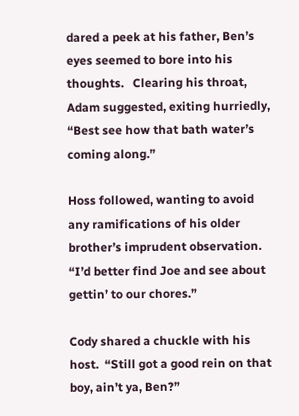dared a peek at his father, Ben’s eyes seemed to bore into his thoughts.   Clearing his throat, Adam suggested, exiting hurriedly, “Best see how that bath water’s coming along.”

Hoss followed, wanting to avoid any ramifications of his older brother’s imprudent observation.  “I’d better find Joe and see about gettin’ to our chores.”

Cody shared a chuckle with his host.  “Still got a good rein on that boy, ain’t ya, Ben?”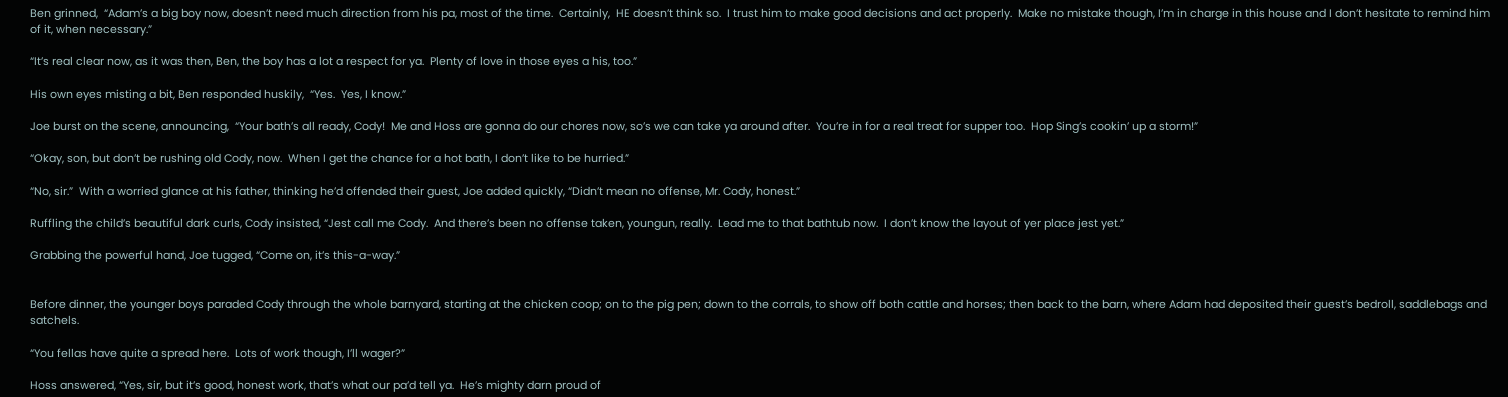Ben grinned,  “Adam’s a big boy now, doesn’t need much direction from his pa, most of the time.  Certainly,  HE doesn’t think so.  I trust him to make good decisions and act properly.  Make no mistake though, I’m in charge in this house and I don’t hesitate to remind him of it, when necessary.”

“It’s real clear now, as it was then, Ben, the boy has a lot a respect for ya.  Plenty of love in those eyes a his, too.”

His own eyes misting a bit, Ben responded huskily,  “Yes.  Yes, I know.”

Joe burst on the scene, announcing,  “Your bath’s all ready, Cody!  Me and Hoss are gonna do our chores now, so’s we can take ya around after.  You’re in for a real treat for supper too.  Hop Sing’s cookin’ up a storm!”

“Okay, son, but don’t be rushing old Cody, now.  When I get the chance for a hot bath, I don’t like to be hurried.”

“No, sir.”  With a worried glance at his father, thinking he’d offended their guest, Joe added quickly, “Didn’t mean no offense, Mr. Cody, honest.”

Ruffling the child’s beautiful dark curls, Cody insisted, “Jest call me Cody.  And there’s been no offense taken, youngun, really.  Lead me to that bathtub now.  I don’t know the layout of yer place jest yet.”

Grabbing the powerful hand, Joe tugged, “Come on, it’s this-a-way.”


Before dinner, the younger boys paraded Cody through the whole barnyard, starting at the chicken coop; on to the pig pen; down to the corrals, to show off both cattle and horses; then back to the barn, where Adam had deposited their guest’s bedroll, saddlebags and satchels.

“You fellas have quite a spread here.  Lots of work though, I’ll wager?”

Hoss answered, “Yes, sir, but it’s good, honest work, that’s what our pa’d tell ya.  He’s mighty darn proud of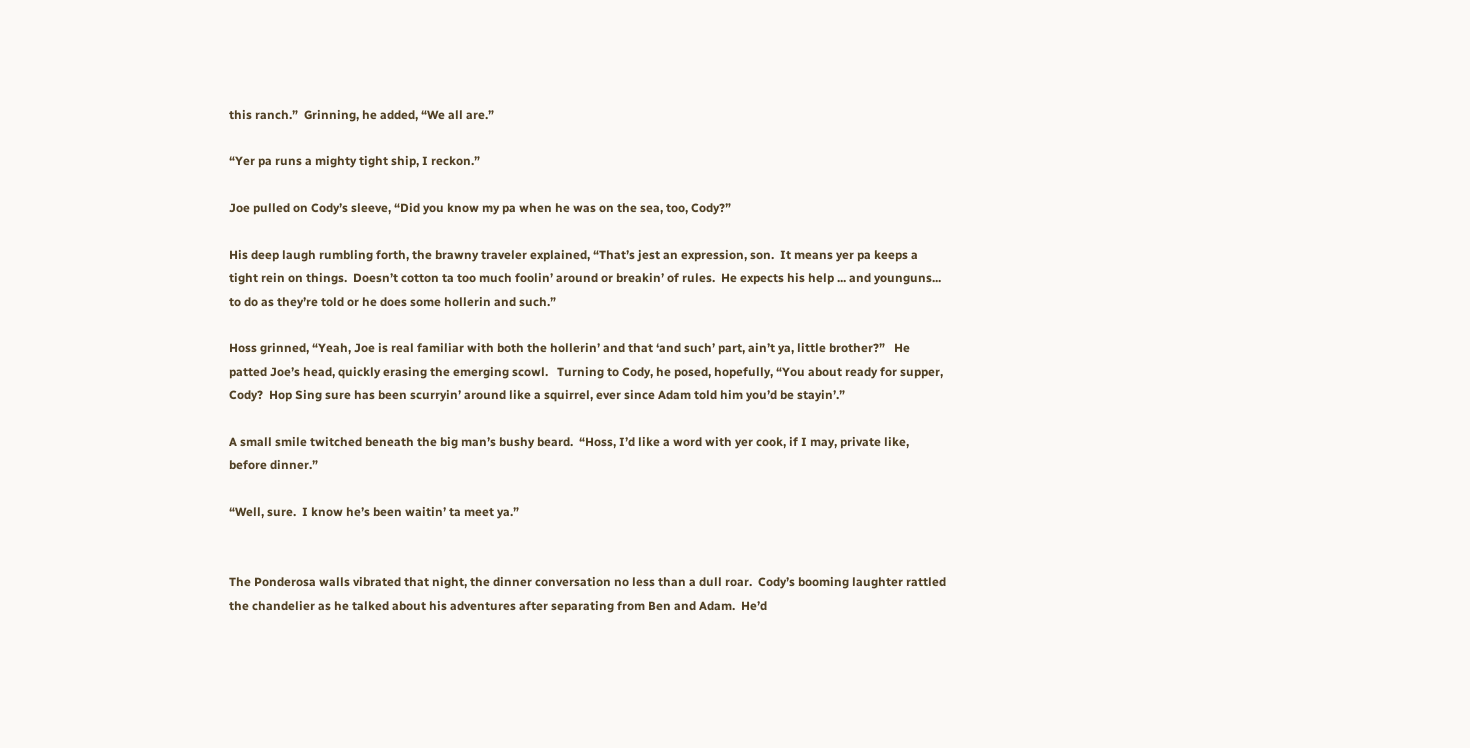this ranch.”  Grinning, he added, “We all are.”

“Yer pa runs a mighty tight ship, I reckon.”

Joe pulled on Cody’s sleeve, “Did you know my pa when he was on the sea, too, Cody?”

His deep laugh rumbling forth, the brawny traveler explained, “That’s jest an expression, son.  It means yer pa keeps a tight rein on things.  Doesn’t cotton ta too much foolin’ around or breakin’ of rules.  He expects his help ... and younguns...  to do as they’re told or he does some hollerin and such.”

Hoss grinned, “Yeah, Joe is real familiar with both the hollerin’ and that ‘and such’ part, ain’t ya, little brother?”   He patted Joe’s head, quickly erasing the emerging scowl.   Turning to Cody, he posed, hopefully, “You about ready for supper, Cody?  Hop Sing sure has been scurryin’ around like a squirrel, ever since Adam told him you’d be stayin’.”

A small smile twitched beneath the big man’s bushy beard.  “Hoss, I’d like a word with yer cook, if I may, private like, before dinner.”

“Well, sure.  I know he’s been waitin’ ta meet ya.”


The Ponderosa walls vibrated that night, the dinner conversation no less than a dull roar.  Cody’s booming laughter rattled the chandelier as he talked about his adventures after separating from Ben and Adam.  He’d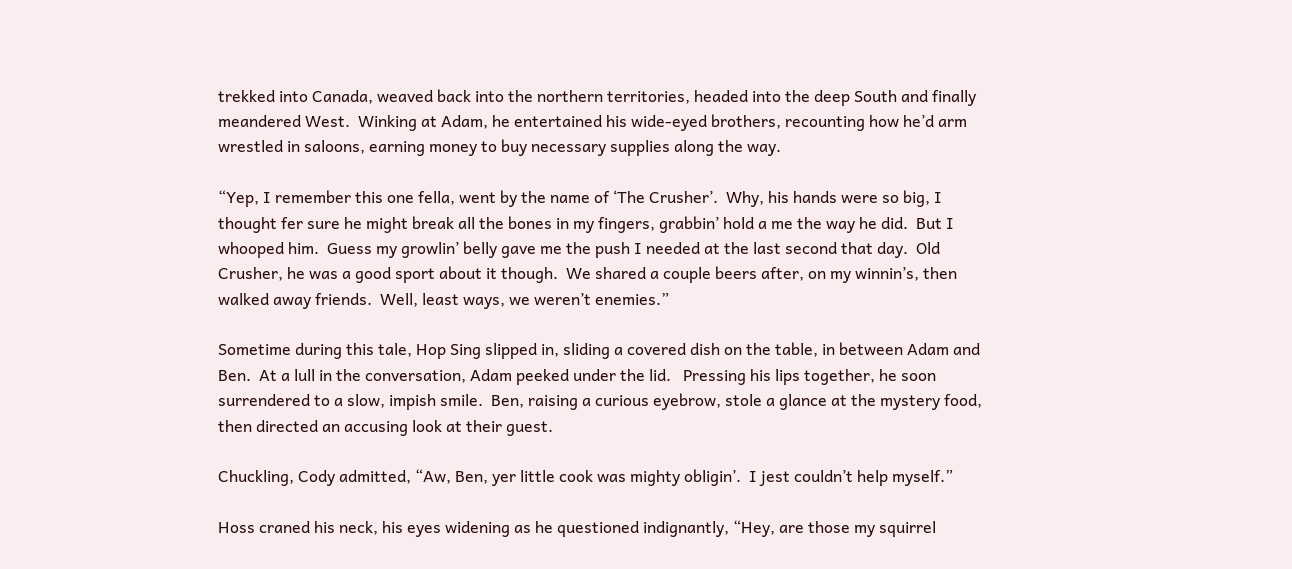trekked into Canada, weaved back into the northern territories, headed into the deep South and finally meandered West.  Winking at Adam, he entertained his wide-eyed brothers, recounting how he’d arm wrestled in saloons, earning money to buy necessary supplies along the way.

“Yep, I remember this one fella, went by the name of ‘The Crusher’.  Why, his hands were so big, I thought fer sure he might break all the bones in my fingers, grabbin’ hold a me the way he did.  But I whooped him.  Guess my growlin’ belly gave me the push I needed at the last second that day.  Old Crusher, he was a good sport about it though.  We shared a couple beers after, on my winnin’s, then walked away friends.  Well, least ways, we weren’t enemies.”

Sometime during this tale, Hop Sing slipped in, sliding a covered dish on the table, in between Adam and Ben.  At a lull in the conversation, Adam peeked under the lid.   Pressing his lips together, he soon surrendered to a slow, impish smile.  Ben, raising a curious eyebrow, stole a glance at the mystery food, then directed an accusing look at their guest.

Chuckling, Cody admitted, “Aw, Ben, yer little cook was mighty obligin’.  I jest couldn’t help myself.”

Hoss craned his neck, his eyes widening as he questioned indignantly, “Hey, are those my squirrel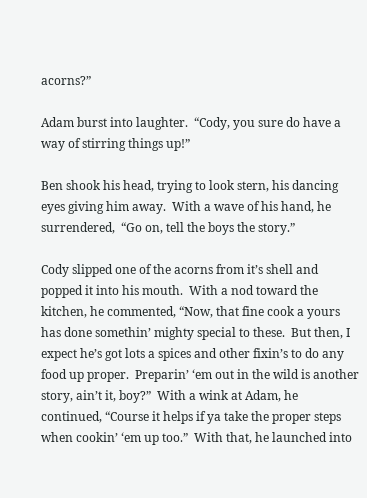acorns?”

Adam burst into laughter.  “Cody, you sure do have a way of stirring things up!”

Ben shook his head, trying to look stern, his dancing eyes giving him away.  With a wave of his hand, he surrendered,  “Go on, tell the boys the story.”

Cody slipped one of the acorns from it’s shell and popped it into his mouth.  With a nod toward the kitchen, he commented, “Now, that fine cook a yours has done somethin’ mighty special to these.  But then, I expect he’s got lots a spices and other fixin’s to do any food up proper.  Preparin’ ‘em out in the wild is another story, ain’t it, boy?”  With a wink at Adam, he continued, “Course it helps if ya take the proper steps when cookin’ ‘em up too.”  With that, he launched into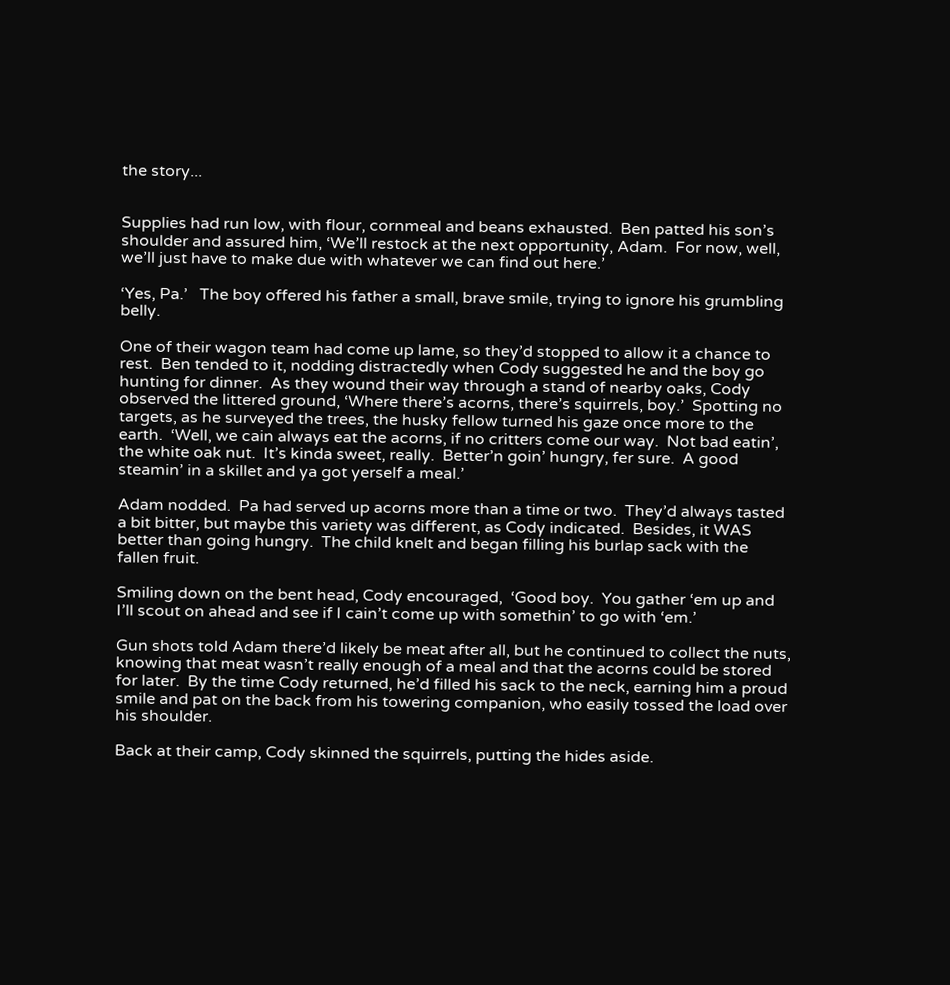the story...


Supplies had run low, with flour, cornmeal and beans exhausted.  Ben patted his son’s shoulder and assured him, ‘We’ll restock at the next opportunity, Adam.  For now, well, we’ll just have to make due with whatever we can find out here.’

‘Yes, Pa.’   The boy offered his father a small, brave smile, trying to ignore his grumbling belly.

One of their wagon team had come up lame, so they’d stopped to allow it a chance to rest.  Ben tended to it, nodding distractedly when Cody suggested he and the boy go hunting for dinner.  As they wound their way through a stand of nearby oaks, Cody observed the littered ground, ‘Where there’s acorns, there’s squirrels, boy.’  Spotting no targets, as he surveyed the trees, the husky fellow turned his gaze once more to the earth.  ‘Well, we cain always eat the acorns, if no critters come our way.  Not bad eatin’, the white oak nut.  It’s kinda sweet, really.  Better’n goin’ hungry, fer sure.  A good steamin’ in a skillet and ya got yerself a meal.’

Adam nodded.  Pa had served up acorns more than a time or two.  They’d always tasted a bit bitter, but maybe this variety was different, as Cody indicated.  Besides, it WAS better than going hungry.  The child knelt and began filling his burlap sack with the fallen fruit.

Smiling down on the bent head, Cody encouraged,  ‘Good boy.  You gather ‘em up and I’ll scout on ahead and see if I cain’t come up with somethin’ to go with ‘em.’

Gun shots told Adam there’d likely be meat after all, but he continued to collect the nuts, knowing that meat wasn’t really enough of a meal and that the acorns could be stored for later.  By the time Cody returned, he’d filled his sack to the neck, earning him a proud smile and pat on the back from his towering companion, who easily tossed the load over his shoulder.

Back at their camp, Cody skinned the squirrels, putting the hides aside.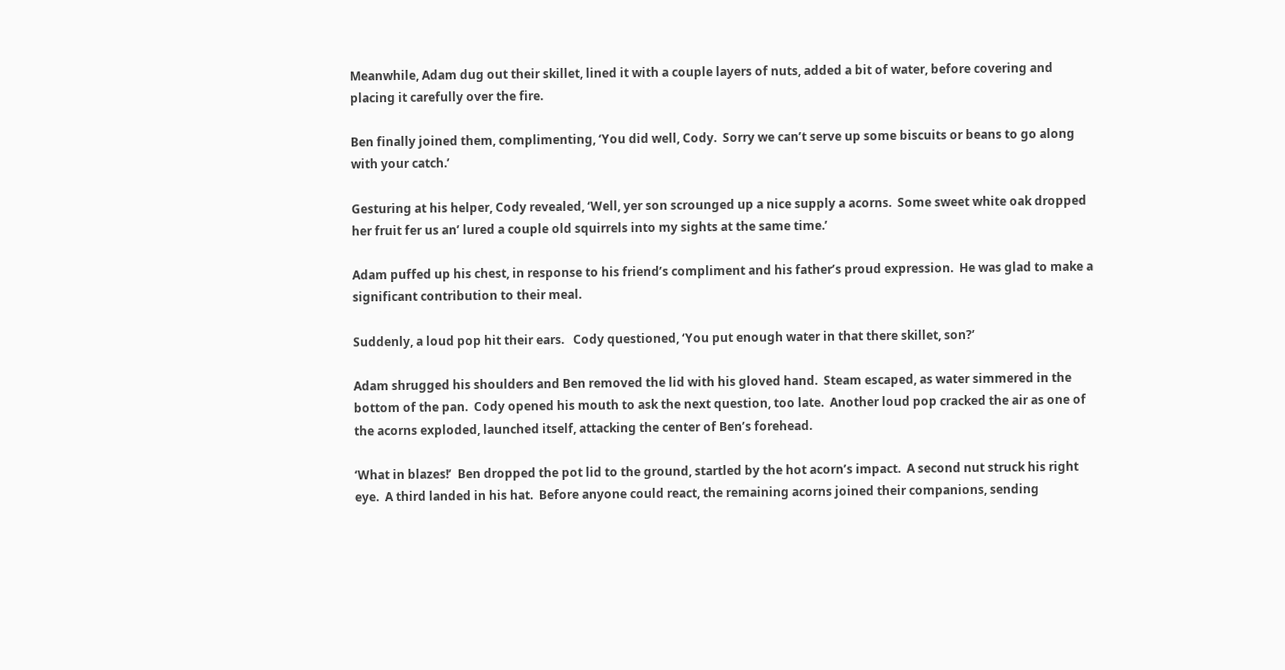Meanwhile, Adam dug out their skillet, lined it with a couple layers of nuts, added a bit of water, before covering and placing it carefully over the fire.

Ben finally joined them, complimenting, ‘You did well, Cody.  Sorry we can’t serve up some biscuits or beans to go along with your catch.’

Gesturing at his helper, Cody revealed, ‘Well, yer son scrounged up a nice supply a acorns.  Some sweet white oak dropped her fruit fer us an’ lured a couple old squirrels into my sights at the same time.’

Adam puffed up his chest, in response to his friend’s compliment and his father’s proud expression.  He was glad to make a significant contribution to their meal.

Suddenly, a loud pop hit their ears.   Cody questioned, ‘You put enough water in that there skillet, son?’

Adam shrugged his shoulders and Ben removed the lid with his gloved hand.  Steam escaped, as water simmered in the bottom of the pan.  Cody opened his mouth to ask the next question, too late.  Another loud pop cracked the air as one of the acorns exploded, launched itself, attacking the center of Ben’s forehead.

‘What in blazes!’  Ben dropped the pot lid to the ground, startled by the hot acorn’s impact.  A second nut struck his right eye.  A third landed in his hat.  Before anyone could react, the remaining acorns joined their companions, sending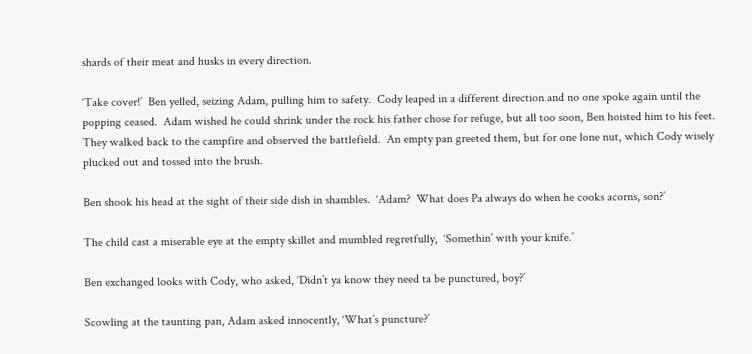shards of their meat and husks in every direction.

‘Take cover!’  Ben yelled, seizing Adam, pulling him to safety.  Cody leaped in a different direction and no one spoke again until the popping ceased.  Adam wished he could shrink under the rock his father chose for refuge, but all too soon, Ben hoisted him to his feet.  They walked back to the campfire and observed the battlefield.  An empty pan greeted them, but for one lone nut, which Cody wisely plucked out and tossed into the brush.

Ben shook his head at the sight of their side dish in shambles.  ‘Adam?  What does Pa always do when he cooks acorns, son?’

The child cast a miserable eye at the empty skillet and mumbled regretfully,  ‘Somethin’ with your knife.’

Ben exchanged looks with Cody, who asked, ‘Didn’t ya know they need ta be punctured, boy?’

Scowling at the taunting pan, Adam asked innocently, ‘What’s puncture?’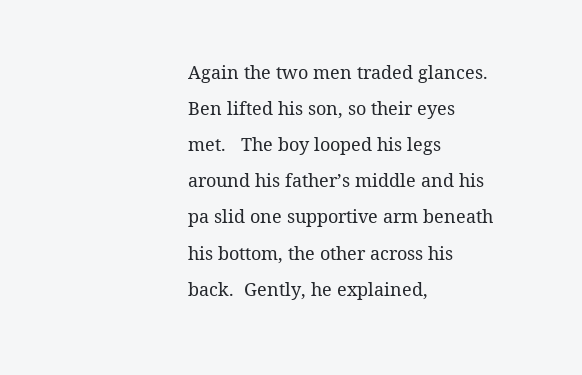Again the two men traded glances.  Ben lifted his son, so their eyes met.   The boy looped his legs around his father’s middle and his pa slid one supportive arm beneath his bottom, the other across his back.  Gently, he explained,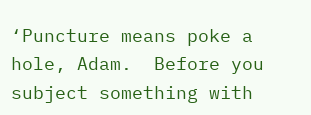‘Puncture means poke a hole, Adam.  Before you subject something with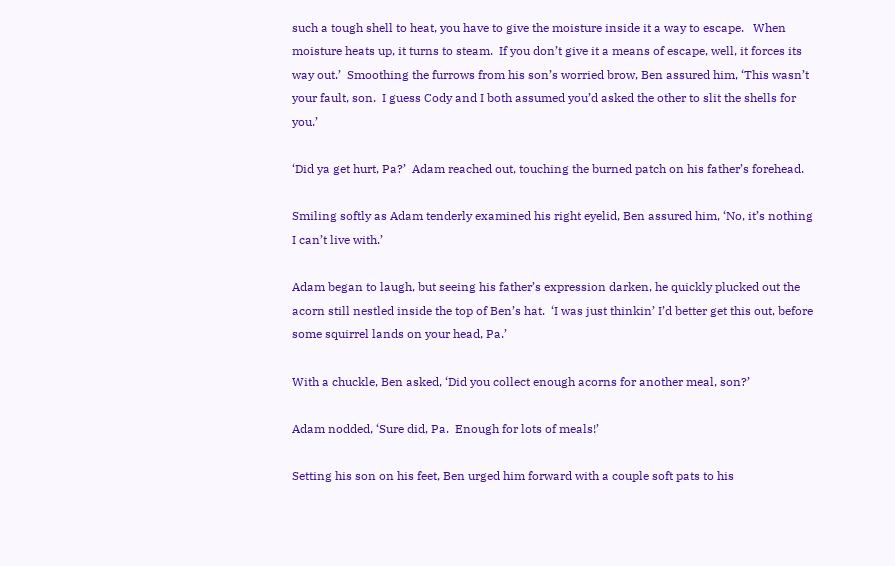such a tough shell to heat, you have to give the moisture inside it a way to escape.   When moisture heats up, it turns to steam.  If you don’t give it a means of escape, well, it forces its way out.’  Smoothing the furrows from his son’s worried brow, Ben assured him, ‘This wasn’t your fault, son.  I guess Cody and I both assumed you’d asked the other to slit the shells for you.’

‘Did ya get hurt, Pa?’  Adam reached out, touching the burned patch on his father’s forehead.

Smiling softly as Adam tenderly examined his right eyelid, Ben assured him, ‘No, it’s nothing I can’t live with.’

Adam began to laugh, but seeing his father’s expression darken, he quickly plucked out the acorn still nestled inside the top of Ben’s hat.  ‘I was just thinkin’ I’d better get this out, before some squirrel lands on your head, Pa.’

With a chuckle, Ben asked, ‘Did you collect enough acorns for another meal, son?’

Adam nodded, ‘Sure did, Pa.  Enough for lots of meals!’

Setting his son on his feet, Ben urged him forward with a couple soft pats to his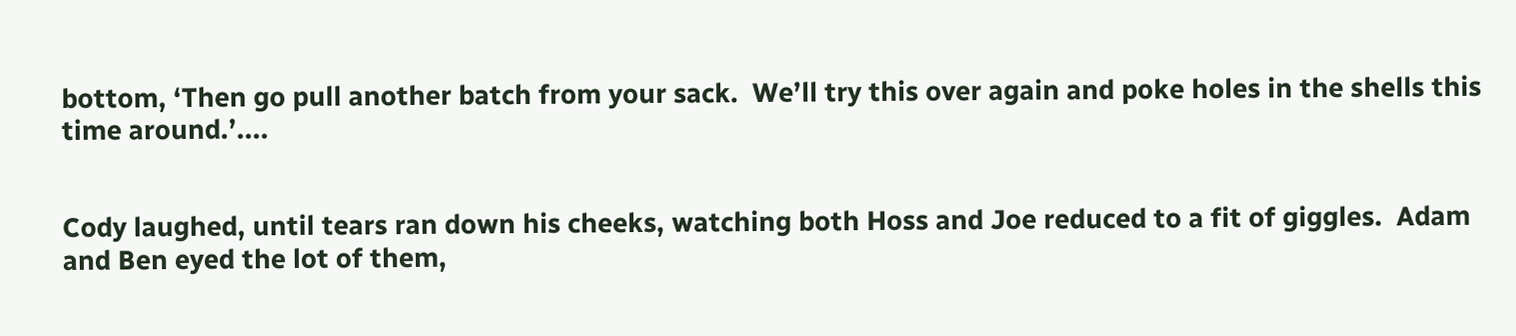bottom, ‘Then go pull another batch from your sack.  We’ll try this over again and poke holes in the shells this time around.’....


Cody laughed, until tears ran down his cheeks, watching both Hoss and Joe reduced to a fit of giggles.  Adam and Ben eyed the lot of them,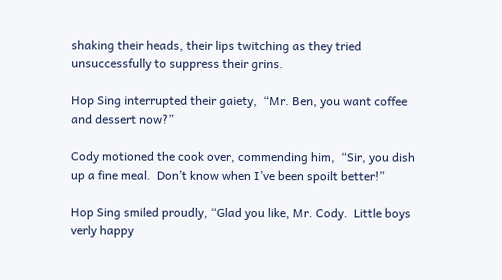shaking their heads, their lips twitching as they tried unsuccessfully to suppress their grins.

Hop Sing interrupted their gaiety,  “Mr. Ben, you want coffee and dessert now?”

Cody motioned the cook over, commending him,  “Sir, you dish up a fine meal.  Don’t know when I’ve been spoilt better!”

Hop Sing smiled proudly, “Glad you like, Mr. Cody.  Little boys verly happy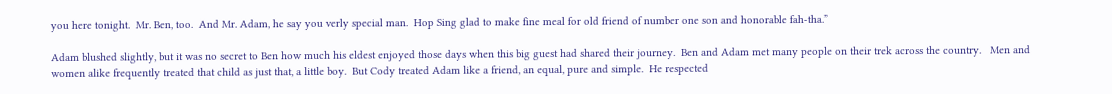you here tonight.  Mr. Ben, too.  And Mr. Adam, he say you verly special man.  Hop Sing glad to make fine meal for old friend of number one son and honorable fah-tha.”

Adam blushed slightly, but it was no secret to Ben how much his eldest enjoyed those days when this big guest had shared their journey.  Ben and Adam met many people on their trek across the country.   Men and women alike frequently treated that child as just that, a little boy.  But Cody treated Adam like a friend, an equal, pure and simple.  He respected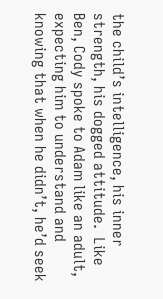the child’s intelligence, his inner strength, his dogged attitude.  Like Ben, Cody spoke to Adam like an adult, expecting him to understand and knowing that when he didn’t, he’d seek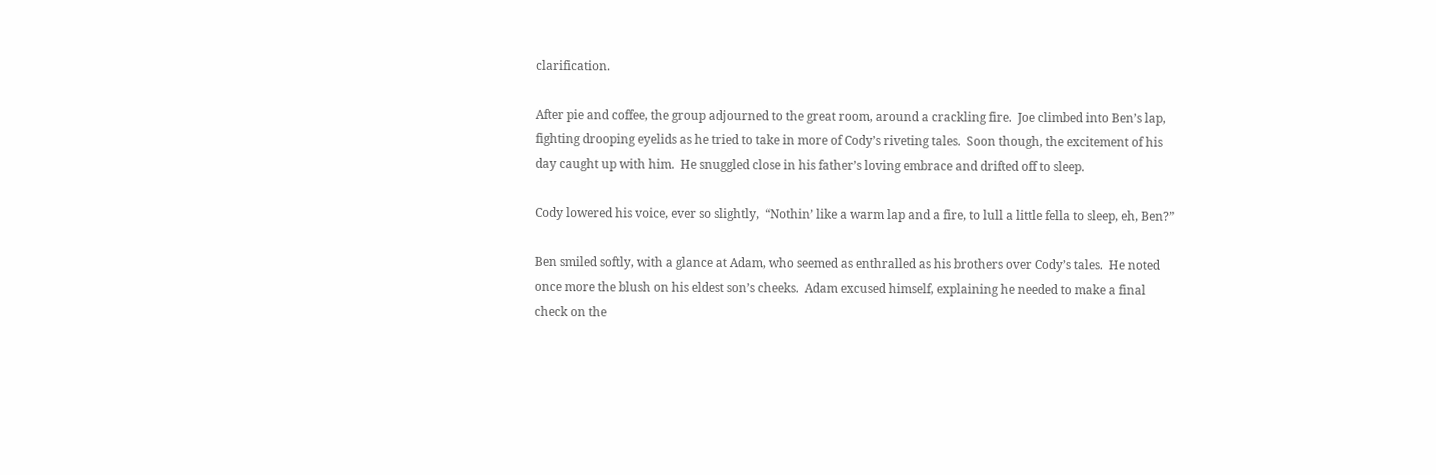clarification.

After pie and coffee, the group adjourned to the great room, around a crackling fire.  Joe climbed into Ben’s lap, fighting drooping eyelids as he tried to take in more of Cody’s riveting tales.  Soon though, the excitement of his day caught up with him.  He snuggled close in his father’s loving embrace and drifted off to sleep.

Cody lowered his voice, ever so slightly,  “Nothin’ like a warm lap and a fire, to lull a little fella to sleep, eh, Ben?”

Ben smiled softly, with a glance at Adam, who seemed as enthralled as his brothers over Cody’s tales.  He noted once more the blush on his eldest son’s cheeks.  Adam excused himself, explaining he needed to make a final check on the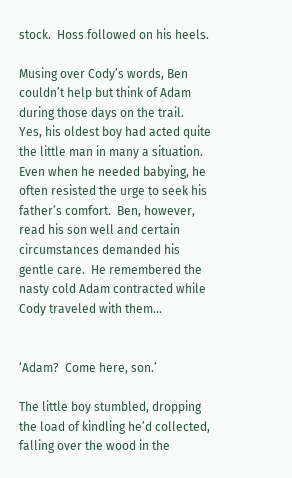stock.  Hoss followed on his heels.

Musing over Cody’s words, Ben couldn’t help but think of Adam during those days on the trail.   Yes, his oldest boy had acted quite the little man in many a situation.  Even when he needed babying, he often resisted the urge to seek his father’s comfort.  Ben, however, read his son well and certain circumstances demanded his gentle care.  He remembered the nasty cold Adam contracted while Cody traveled with them...


‘Adam?  Come here, son.’

The little boy stumbled, dropping the load of kindling he’d collected, falling over the wood in the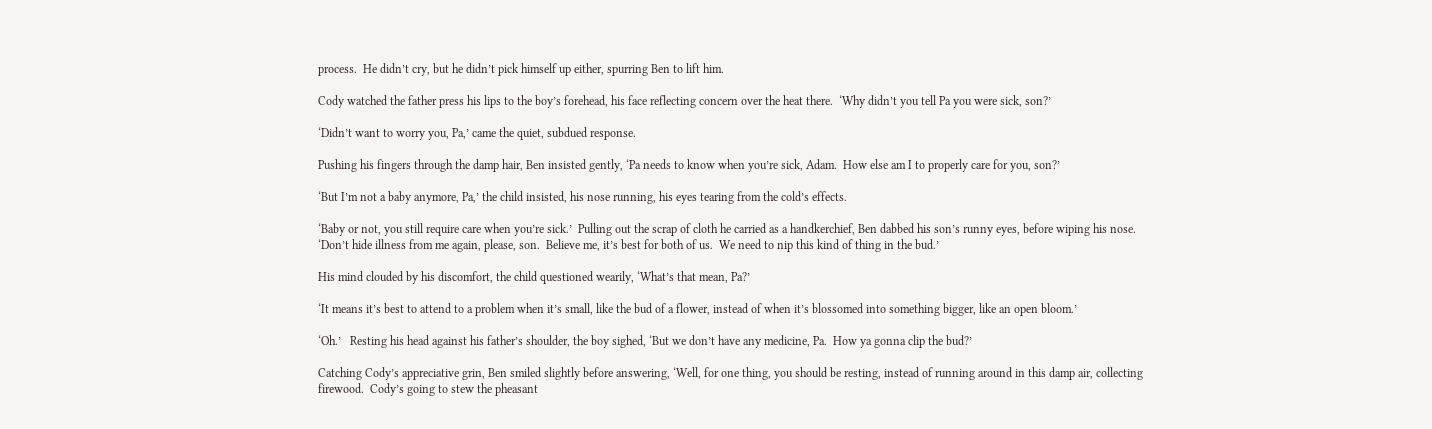process.  He didn’t cry, but he didn’t pick himself up either, spurring Ben to lift him.

Cody watched the father press his lips to the boy’s forehead, his face reflecting concern over the heat there.  ‘Why didn’t you tell Pa you were sick, son?’

‘Didn’t want to worry you, Pa,’ came the quiet, subdued response.

Pushing his fingers through the damp hair, Ben insisted gently, ‘Pa needs to know when you’re sick, Adam.  How else am I to properly care for you, son?’

‘But I’m not a baby anymore, Pa,’ the child insisted, his nose running, his eyes tearing from the cold’s effects.

‘Baby or not, you still require care when you’re sick.’  Pulling out the scrap of cloth he carried as a handkerchief, Ben dabbed his son’s runny eyes, before wiping his nose.  ‘Don’t hide illness from me again, please, son.  Believe me, it’s best for both of us.  We need to nip this kind of thing in the bud.’

His mind clouded by his discomfort, the child questioned wearily, ‘What’s that mean, Pa?’

‘It means it’s best to attend to a problem when it’s small, like the bud of a flower, instead of when it’s blossomed into something bigger, like an open bloom.’

‘Oh.’   Resting his head against his father’s shoulder, the boy sighed, ‘But we don’t have any medicine, Pa.  How ya gonna clip the bud?’

Catching Cody’s appreciative grin, Ben smiled slightly before answering, ‘Well, for one thing, you should be resting, instead of running around in this damp air, collecting firewood.  Cody’s going to stew the pheasant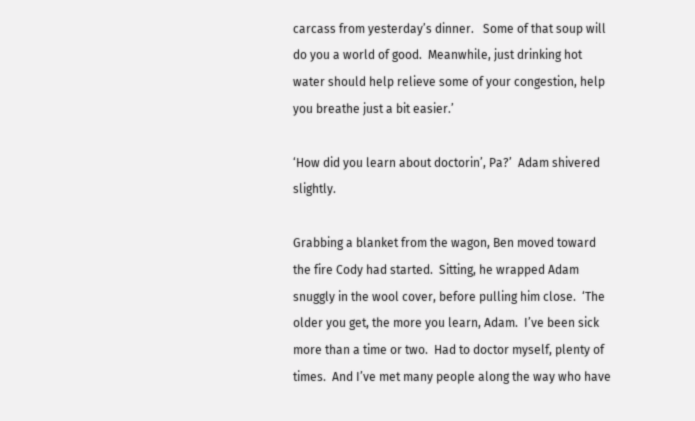carcass from yesterday’s dinner.   Some of that soup will do you a world of good.  Meanwhile, just drinking hot water should help relieve some of your congestion, help you breathe just a bit easier.’

‘How did you learn about doctorin’, Pa?’  Adam shivered slightly.

Grabbing a blanket from the wagon, Ben moved toward the fire Cody had started.  Sitting, he wrapped Adam snuggly in the wool cover, before pulling him close.  ‘The older you get, the more you learn, Adam.  I’ve been sick more than a time or two.  Had to doctor myself, plenty of times.  And I’ve met many people along the way who have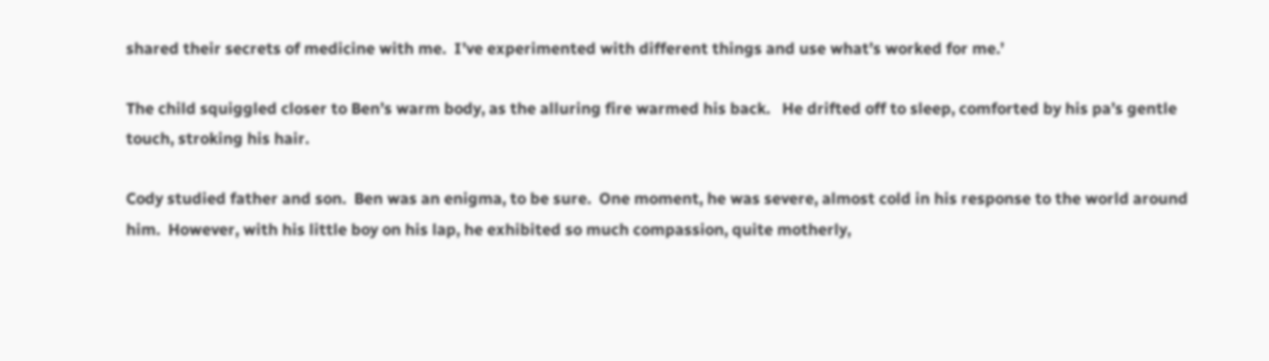shared their secrets of medicine with me.  I’ve experimented with different things and use what’s worked for me.’

The child squiggled closer to Ben’s warm body, as the alluring fire warmed his back.   He drifted off to sleep, comforted by his pa’s gentle touch, stroking his hair.

Cody studied father and son.  Ben was an enigma, to be sure.  One moment, he was severe, almost cold in his response to the world around him.  However, with his little boy on his lap, he exhibited so much compassion, quite motherly,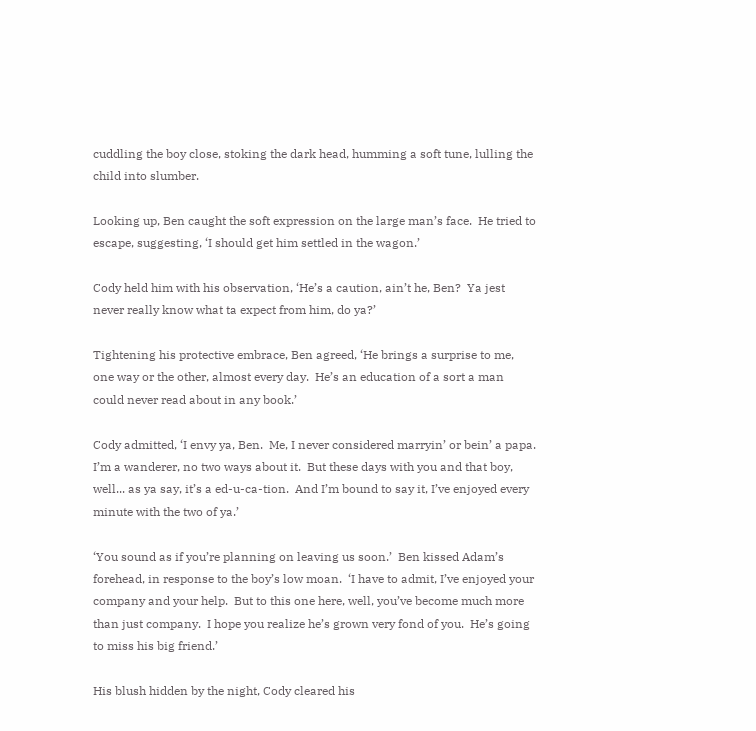cuddling the boy close, stoking the dark head, humming a soft tune, lulling the child into slumber.

Looking up, Ben caught the soft expression on the large man’s face.  He tried to escape, suggesting, ‘I should get him settled in the wagon.’

Cody held him with his observation, ‘He’s a caution, ain’t he, Ben?  Ya jest never really know what ta expect from him, do ya?’

Tightening his protective embrace, Ben agreed, ‘He brings a surprise to me, one way or the other, almost every day.  He’s an education of a sort a man could never read about in any book.’

Cody admitted, ‘I envy ya, Ben.  Me, I never considered marryin’ or bein’ a papa.  I’m a wanderer, no two ways about it.  But these days with you and that boy, well... as ya say, it’s a ed-u-ca-tion.  And I’m bound to say it, I’ve enjoyed every minute with the two of ya.’

‘You sound as if you’re planning on leaving us soon.’  Ben kissed Adam’s forehead, in response to the boy’s low moan.  ‘I have to admit, I’ve enjoyed your company and your help.  But to this one here, well, you’ve become much more than just company.  I hope you realize he’s grown very fond of you.  He’s going to miss his big friend.’

His blush hidden by the night, Cody cleared his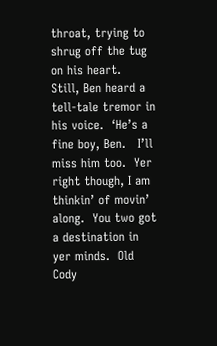throat, trying to shrug off the tug on his heart.  Still, Ben heard a tell-tale tremor in his voice.  ‘He’s a fine boy, Ben.   I’ll miss him too.  Yer right though, I am thinkin’ of movin’ along.  You two got a destination in yer minds.  Old Cody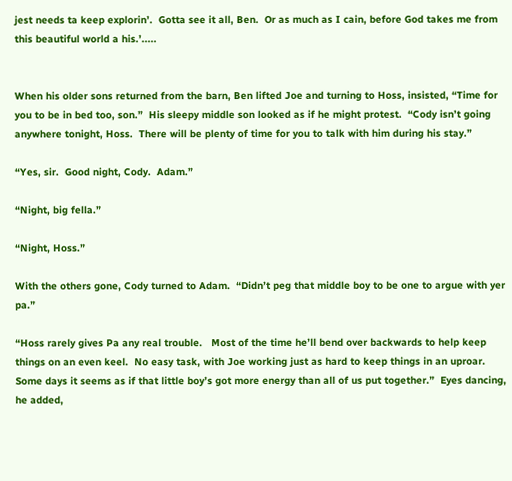jest needs ta keep explorin’.  Gotta see it all, Ben.  Or as much as I cain, before God takes me from this beautiful world a his.’.....


When his older sons returned from the barn, Ben lifted Joe and turning to Hoss, insisted, “Time for you to be in bed too, son.”  His sleepy middle son looked as if he might protest.  “Cody isn’t going anywhere tonight, Hoss.  There will be plenty of time for you to talk with him during his stay.”

“Yes, sir.  Good night, Cody.  Adam.”

“Night, big fella.”

“Night, Hoss.”

With the others gone, Cody turned to Adam.  “Didn’t peg that middle boy to be one to argue with yer pa.”

“Hoss rarely gives Pa any real trouble.   Most of the time he’ll bend over backwards to help keep things on an even keel.  No easy task, with Joe working just as hard to keep things in an uproar.   Some days it seems as if that little boy’s got more energy than all of us put together.”  Eyes dancing, he added,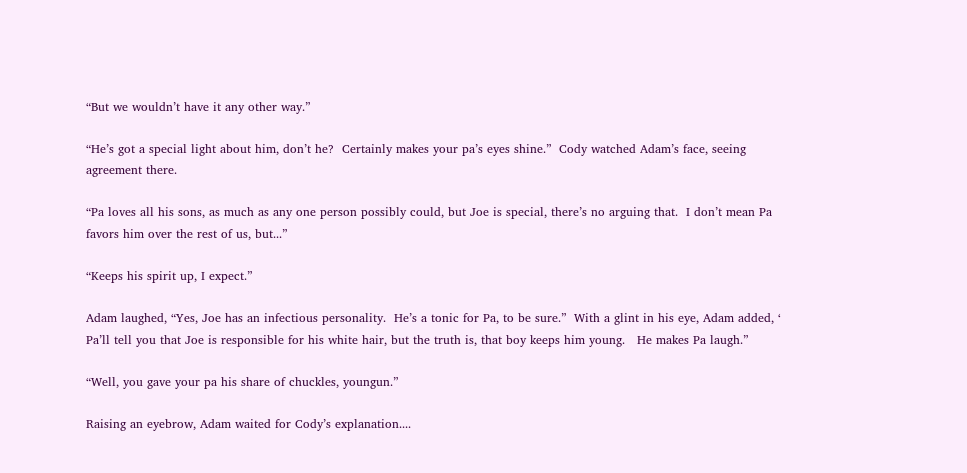“But we wouldn’t have it any other way.”

“He’s got a special light about him, don’t he?  Certainly makes your pa’s eyes shine.”  Cody watched Adam’s face, seeing agreement there.

“Pa loves all his sons, as much as any one person possibly could, but Joe is special, there’s no arguing that.  I don’t mean Pa favors him over the rest of us, but...”

“Keeps his spirit up, I expect.”

Adam laughed, “Yes, Joe has an infectious personality.  He’s a tonic for Pa, to be sure.”  With a glint in his eye, Adam added, ‘ Pa’ll tell you that Joe is responsible for his white hair, but the truth is, that boy keeps him young.   He makes Pa laugh.”

“Well, you gave your pa his share of chuckles, youngun.”

Raising an eyebrow, Adam waited for Cody’s explanation....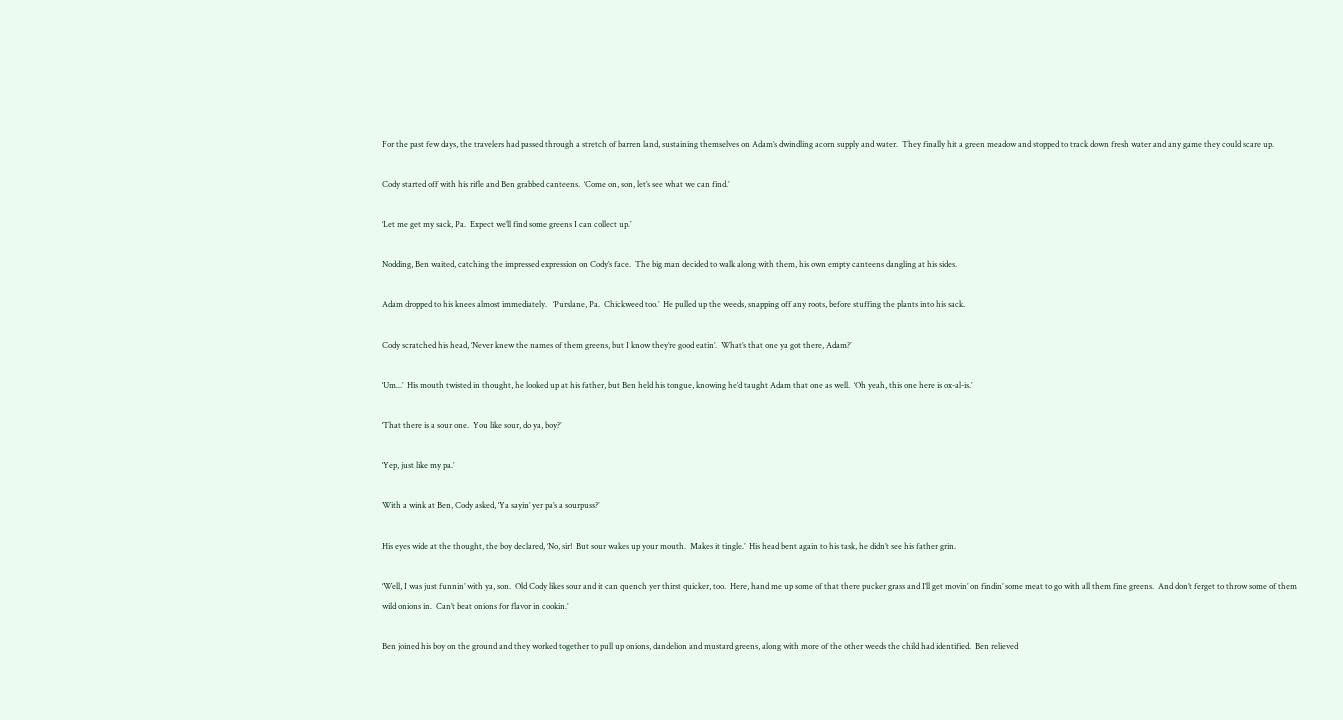For the past few days, the travelers had passed through a stretch of barren land, sustaining themselves on Adam’s dwindling acorn supply and water.  They finally hit a green meadow and stopped to track down fresh water and any game they could scare up.

Cody started off with his rifle and Ben grabbed canteens.  ‘Come on, son, let’s see what we can find.’

‘Let me get my sack, Pa.  Expect we’ll find some greens I can collect up.’

Nodding, Ben waited, catching the impressed expression on Cody’s face.  The big man decided to walk along with them, his own empty canteens dangling at his sides.

Adam dropped to his knees almost immediately.   ‘Purslane, Pa.  Chickweed too.’  He pulled up the weeds, snapping off any roots, before stuffing the plants into his sack.

Cody scratched his head, ‘Never knew the names of them greens, but I know they’re good eatin’.  What’s that one ya got there, Adam?’

‘Um...’  His mouth twisted in thought, he looked up at his father, but Ben held his tongue, knowing he’d taught Adam that one as well.  ‘Oh yeah, this one here is ox-al-is.’

‘That there is a sour one.  You like sour, do ya, boy?’

‘Yep, just like my pa.’

With a wink at Ben, Cody asked, ‘Ya sayin’ yer pa’s a sourpuss?’

His eyes wide at the thought, the boy declared, ‘No, sir!  But sour wakes up your mouth.  Makes it tingle.’  His head bent again to his task, he didn’t see his father grin.

‘Well, I was just funnin’ with ya, son.  Old Cody likes sour and it can quench yer thirst quicker, too.  Here, hand me up some of that there pucker grass and I’ll get movin’ on findin’ some meat to go with all them fine greens.  And don’t ferget to throw some of them wild onions in.  Can’t beat onions for flavor in cookin.’

Ben joined his boy on the ground and they worked together to pull up onions, dandelion and mustard greens, along with more of the other weeds the child had identified.  Ben relieved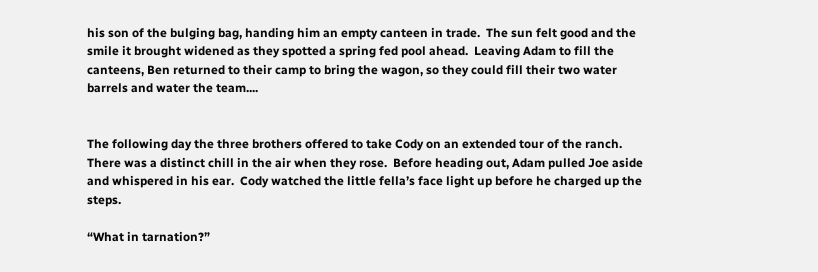his son of the bulging bag, handing him an empty canteen in trade.  The sun felt good and the smile it brought widened as they spotted a spring fed pool ahead.  Leaving Adam to fill the canteens, Ben returned to their camp to bring the wagon, so they could fill their two water barrels and water the team....


The following day the three brothers offered to take Cody on an extended tour of the ranch.  There was a distinct chill in the air when they rose.  Before heading out, Adam pulled Joe aside and whispered in his ear.  Cody watched the little fella’s face light up before he charged up the steps.

“What in tarnation?”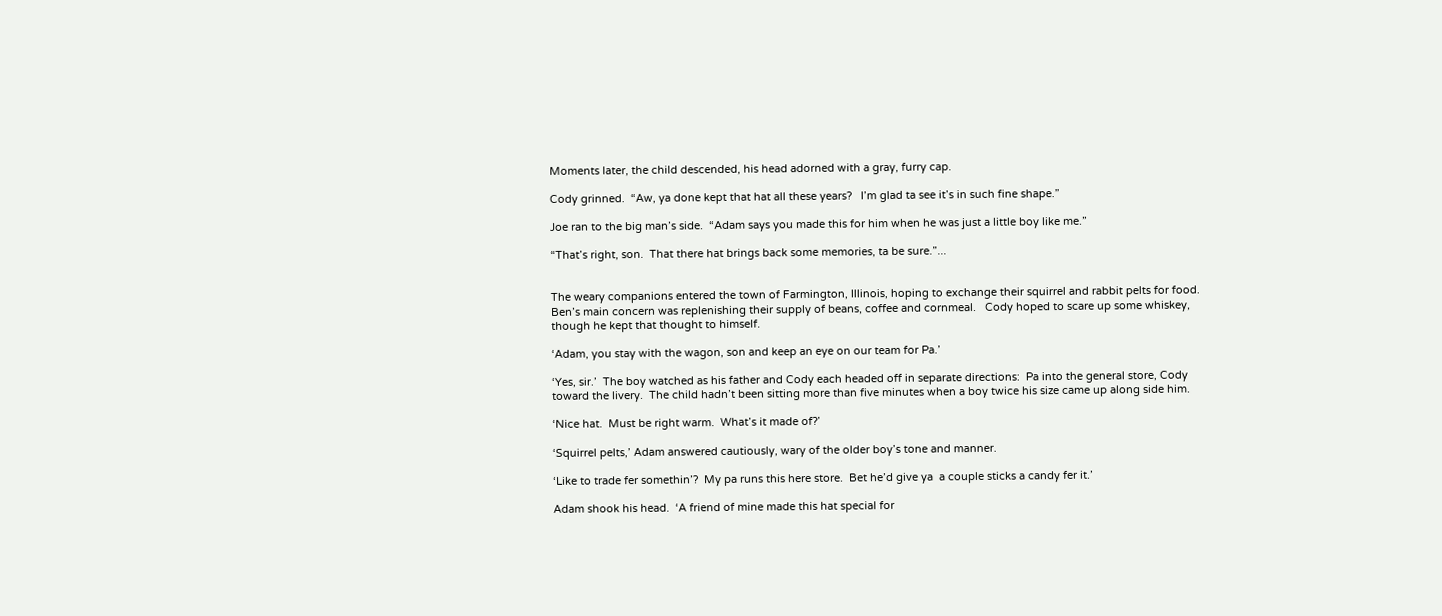Moments later, the child descended, his head adorned with a gray, furry cap.

Cody grinned.  “Aw, ya done kept that hat all these years?   I’m glad ta see it’s in such fine shape.”

Joe ran to the big man’s side.  “Adam says you made this for him when he was just a little boy like me.”

“That’s right, son.  That there hat brings back some memories, ta be sure.”...


The weary companions entered the town of Farmington, Illinois, hoping to exchange their squirrel and rabbit pelts for food.  Ben’s main concern was replenishing their supply of beans, coffee and cornmeal.   Cody hoped to scare up some whiskey, though he kept that thought to himself.

‘Adam, you stay with the wagon, son and keep an eye on our team for Pa.’

‘Yes, sir.’  The boy watched as his father and Cody each headed off in separate directions:  Pa into the general store, Cody toward the livery.  The child hadn’t been sitting more than five minutes when a boy twice his size came up along side him.

‘Nice hat.  Must be right warm.  What’s it made of?’

‘Squirrel pelts,’ Adam answered cautiously, wary of the older boy’s tone and manner.

‘Like to trade fer somethin’?  My pa runs this here store.  Bet he’d give ya  a couple sticks a candy fer it.’

Adam shook his head.  ‘A friend of mine made this hat special for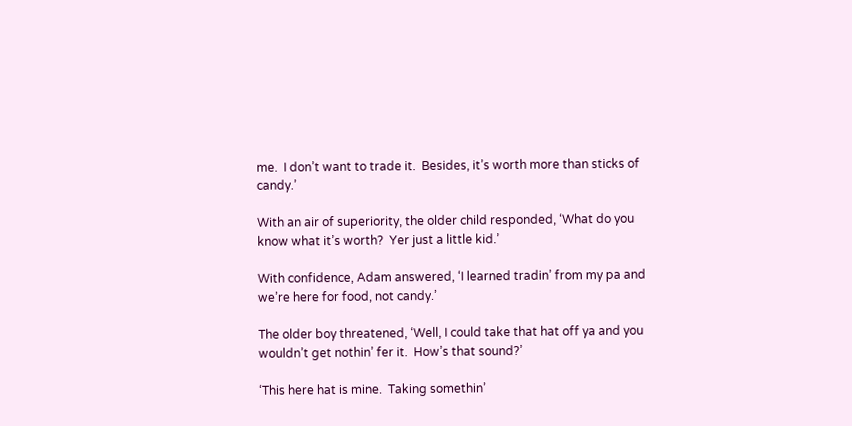me.  I don’t want to trade it.  Besides, it’s worth more than sticks of candy.’

With an air of superiority, the older child responded, ‘What do you know what it’s worth?  Yer just a little kid.’

With confidence, Adam answered, ‘I learned tradin’ from my pa and we’re here for food, not candy.’

The older boy threatened, ‘Well, I could take that hat off ya and you wouldn’t get nothin’ fer it.  How’s that sound?’

‘This here hat is mine.  Taking somethin’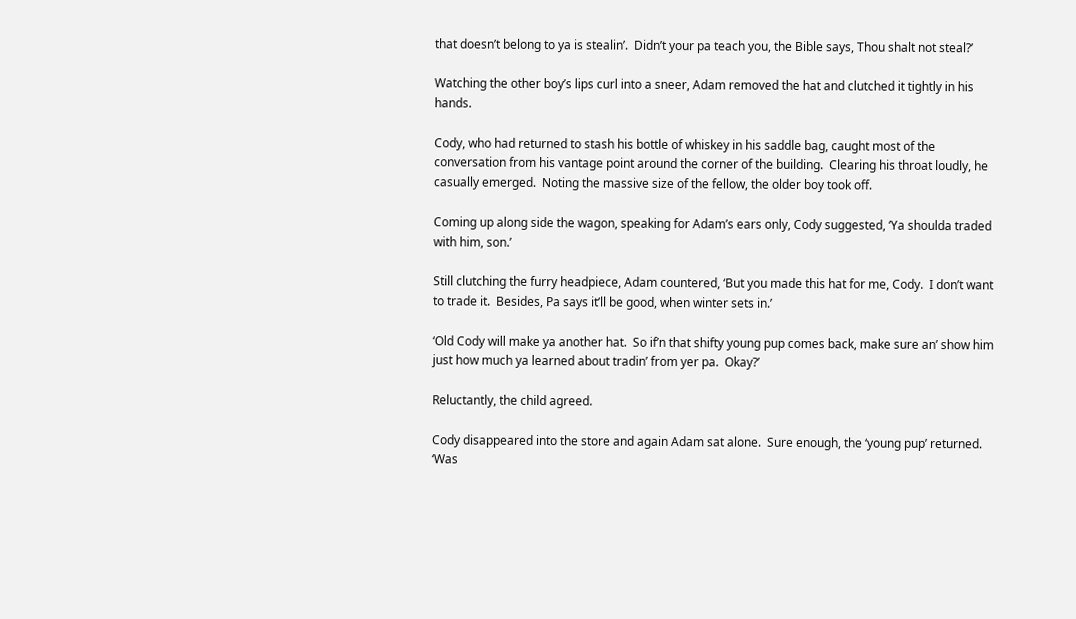that doesn’t belong to ya is stealin’.  Didn’t your pa teach you, the Bible says, Thou shalt not steal?’

Watching the other boy’s lips curl into a sneer, Adam removed the hat and clutched it tightly in his hands.

Cody, who had returned to stash his bottle of whiskey in his saddle bag, caught most of the conversation from his vantage point around the corner of the building.  Clearing his throat loudly, he casually emerged.  Noting the massive size of the fellow, the older boy took off.

Coming up along side the wagon, speaking for Adam’s ears only, Cody suggested, ‘Ya shoulda traded with him, son.’

Still clutching the furry headpiece, Adam countered, ‘But you made this hat for me, Cody.  I don’t want to trade it.  Besides, Pa says it’ll be good, when winter sets in.’

‘Old Cody will make ya another hat.  So if’n that shifty young pup comes back, make sure an’ show him just how much ya learned about tradin’ from yer pa.  Okay?’

Reluctantly, the child agreed.

Cody disappeared into the store and again Adam sat alone.  Sure enough, the ‘young pup’ returned.  ‘Was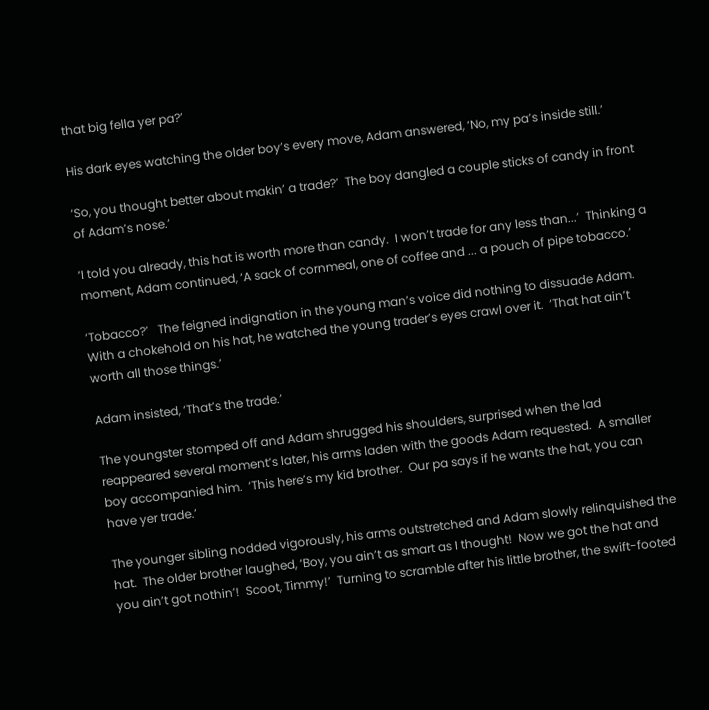that big fella yer pa?’

His dark eyes watching the older boy’s every move, Adam answered, ‘No, my pa’s inside still.’

‘So, you thought better about makin’ a trade?’  The boy dangled a couple sticks of candy in front of Adam’s nose.’

‘I told you already, this hat is worth more than candy.  I won’t trade for any less than...’  Thinking a moment, Adam continued, ‘A sack of cornmeal, one of coffee and ... a pouch of pipe tobacco.’

‘Tobacco?’   The feigned indignation in the young man’s voice did nothing to dissuade Adam.   With a chokehold on his hat, he watched the young trader’s eyes crawl over it.  ‘That hat ain’t worth all those things.’

Adam insisted, ‘That’s the trade.’

The youngster stomped off and Adam shrugged his shoulders, surprised when the lad reappeared several moment’s later, his arms laden with the goods Adam requested.  A smaller boy accompanied him.  ‘This here’s my kid brother.  Our pa says if he wants the hat, you can have yer trade.’

The younger sibling nodded vigorously, his arms outstretched and Adam slowly relinquished the hat.  The older brother laughed, ‘Boy, you ain’t as smart as I thought!  Now we got the hat and you ain’t got nothin’!  Scoot, Timmy!’  Turning to scramble after his little brother, the swift-footed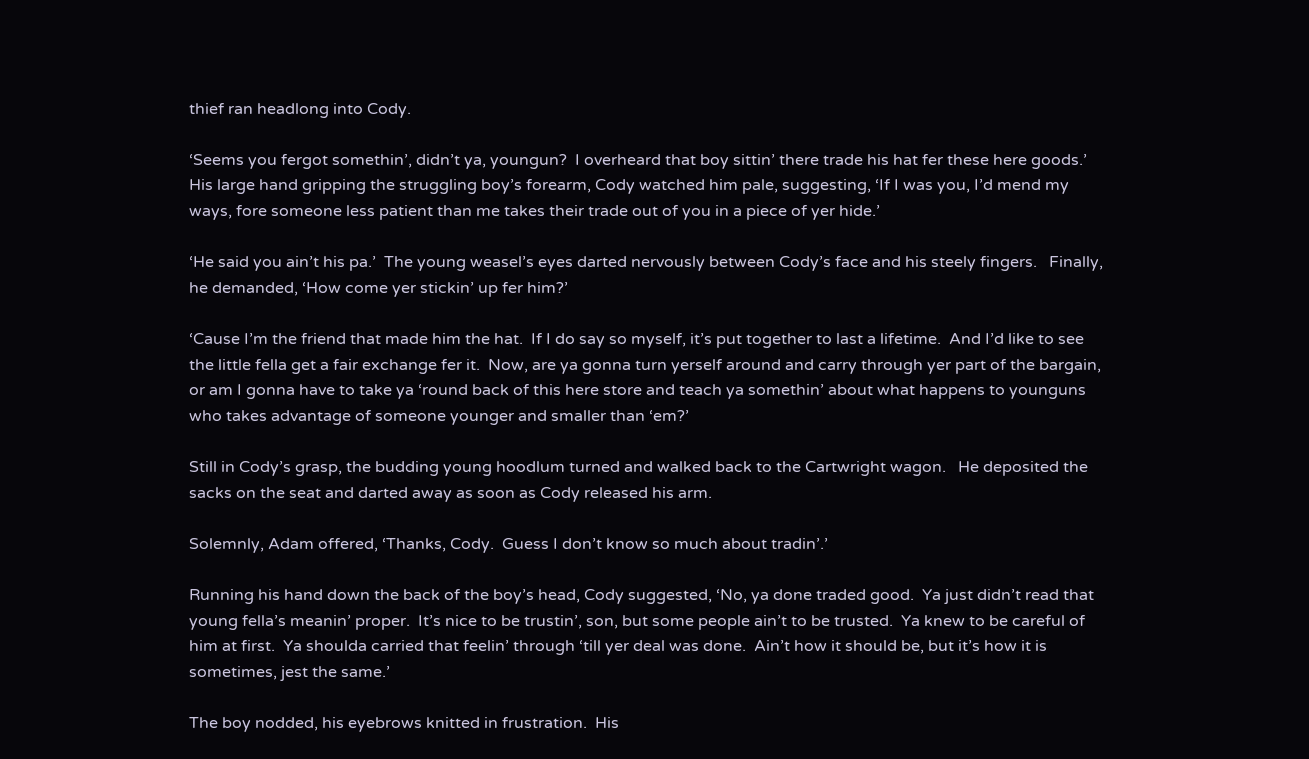thief ran headlong into Cody.

‘Seems you fergot somethin’, didn’t ya, youngun?  I overheard that boy sittin’ there trade his hat fer these here goods.’  His large hand gripping the struggling boy’s forearm, Cody watched him pale, suggesting, ‘If I was you, I’d mend my ways, fore someone less patient than me takes their trade out of you in a piece of yer hide.’

‘He said you ain’t his pa.’  The young weasel’s eyes darted nervously between Cody’s face and his steely fingers.   Finally, he demanded, ‘How come yer stickin’ up fer him?’

‘Cause I’m the friend that made him the hat.  If I do say so myself, it’s put together to last a lifetime.  And I’d like to see the little fella get a fair exchange fer it.  Now, are ya gonna turn yerself around and carry through yer part of the bargain, or am I gonna have to take ya ‘round back of this here store and teach ya somethin’ about what happens to younguns who takes advantage of someone younger and smaller than ‘em?’

Still in Cody’s grasp, the budding young hoodlum turned and walked back to the Cartwright wagon.   He deposited the sacks on the seat and darted away as soon as Cody released his arm.

Solemnly, Adam offered, ‘Thanks, Cody.  Guess I don’t know so much about tradin’.’

Running his hand down the back of the boy’s head, Cody suggested, ‘No, ya done traded good.  Ya just didn’t read that young fella’s meanin’ proper.  It’s nice to be trustin’, son, but some people ain’t to be trusted.  Ya knew to be careful of him at first.  Ya shoulda carried that feelin’ through ‘till yer deal was done.  Ain’t how it should be, but it’s how it is sometimes, jest the same.’

The boy nodded, his eyebrows knitted in frustration.  His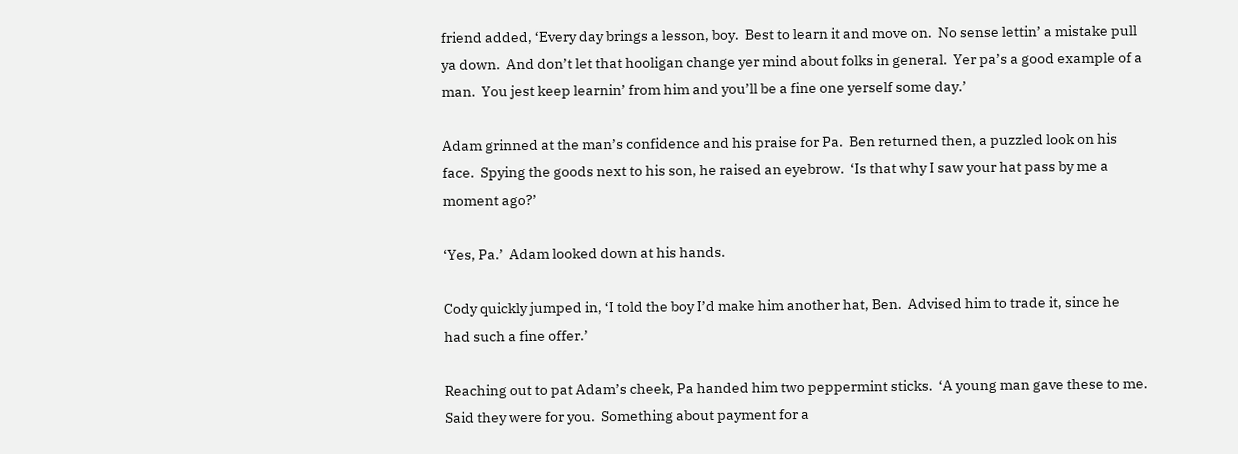friend added, ‘Every day brings a lesson, boy.  Best to learn it and move on.  No sense lettin’ a mistake pull ya down.  And don’t let that hooligan change yer mind about folks in general.  Yer pa’s a good example of a man.  You jest keep learnin’ from him and you’ll be a fine one yerself some day.’

Adam grinned at the man’s confidence and his praise for Pa.  Ben returned then, a puzzled look on his face.  Spying the goods next to his son, he raised an eyebrow.  ‘Is that why I saw your hat pass by me a moment ago?’

‘Yes, Pa.’  Adam looked down at his hands.

Cody quickly jumped in, ‘I told the boy I’d make him another hat, Ben.  Advised him to trade it, since he had such a fine offer.’

Reaching out to pat Adam’s cheek, Pa handed him two peppermint sticks.  ‘A young man gave these to me.  Said they were for you.  Something about payment for a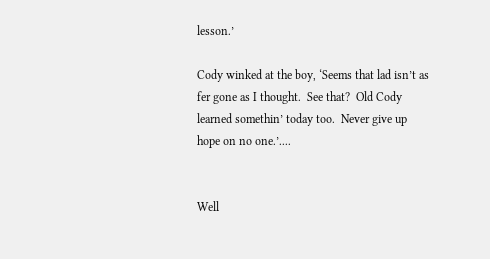lesson.’

Cody winked at the boy, ‘Seems that lad isn’t as fer gone as I thought.  See that?  Old Cody learned somethin’ today too.  Never give up hope on no one.’....


Well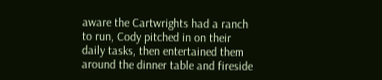aware the Cartwrights had a ranch to run, Cody pitched in on their daily tasks, then entertained them around the dinner table and fireside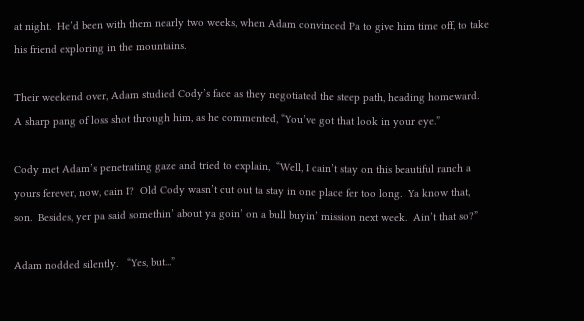at night.  He’d been with them nearly two weeks, when Adam convinced Pa to give him time off, to take his friend exploring in the mountains.

Their weekend over, Adam studied Cody’s face as they negotiated the steep path, heading homeward.   A sharp pang of loss shot through him, as he commented, “You’ve got that look in your eye.”

Cody met Adam’s penetrating gaze and tried to explain,  “Well, I cain’t stay on this beautiful ranch a yours ferever, now, cain I?  Old Cody wasn’t cut out ta stay in one place fer too long.  Ya know that, son.  Besides, yer pa said somethin’ about ya goin’ on a bull buyin’ mission next week.  Ain’t that so?”

Adam nodded silently.   “Yes, but...”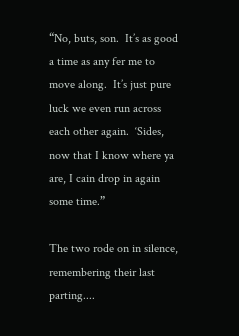“No, buts, son.  It’s as good a time as any fer me to move along.  It’s just pure luck we even run across each other again.  ‘Sides, now that I know where ya are, I cain drop in again some time.”

The two rode on in silence, remembering their last parting....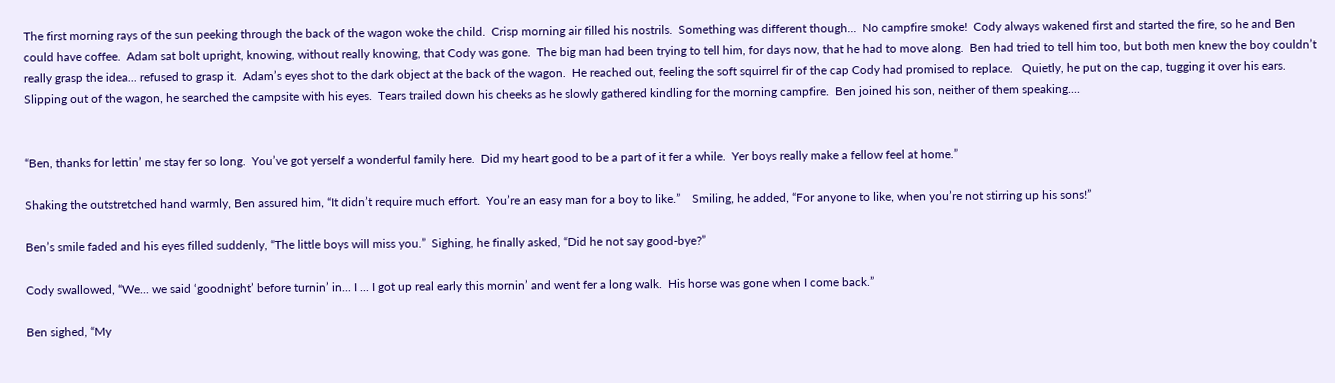The first morning rays of the sun peeking through the back of the wagon woke the child.  Crisp morning air filled his nostrils.  Something was different though...  No campfire smoke!  Cody always wakened first and started the fire, so he and Ben could have coffee.  Adam sat bolt upright, knowing, without really knowing, that Cody was gone.  The big man had been trying to tell him, for days now, that he had to move along.  Ben had tried to tell him too, but both men knew the boy couldn’t really grasp the idea... refused to grasp it.  Adam’s eyes shot to the dark object at the back of the wagon.  He reached out, feeling the soft squirrel fir of the cap Cody had promised to replace.   Quietly, he put on the cap, tugging it over his ears.  Slipping out of the wagon, he searched the campsite with his eyes.  Tears trailed down his cheeks as he slowly gathered kindling for the morning campfire.  Ben joined his son, neither of them speaking....


“Ben, thanks for lettin’ me stay fer so long.  You’ve got yerself a wonderful family here.  Did my heart good to be a part of it fer a while.  Yer boys really make a fellow feel at home.”

Shaking the outstretched hand warmly, Ben assured him, “It didn’t require much effort.  You’re an easy man for a boy to like.”    Smiling, he added, “For anyone to like, when you’re not stirring up his sons!”

Ben’s smile faded and his eyes filled suddenly, “The little boys will miss you.”  Sighing, he finally asked, “Did he not say good-bye?”

Cody swallowed, “We... we said ‘goodnight’ before turnin’ in... I ... I got up real early this mornin’ and went fer a long walk.  His horse was gone when I come back.”

Ben sighed, “My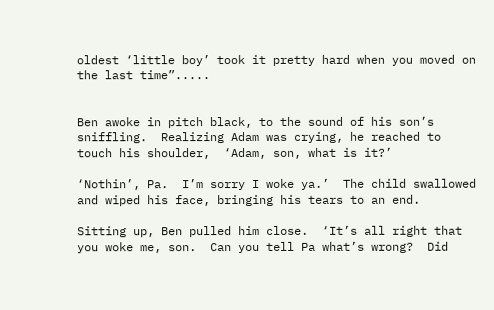oldest ‘little boy’ took it pretty hard when you moved on the last time”.....


Ben awoke in pitch black, to the sound of his son’s sniffling.  Realizing Adam was crying, he reached to touch his shoulder,  ‘Adam, son, what is it?’

‘Nothin’, Pa.  I’m sorry I woke ya.’  The child swallowed and wiped his face, bringing his tears to an end.

Sitting up, Ben pulled him close.  ‘It’s all right that you woke me, son.  Can you tell Pa what’s wrong?  Did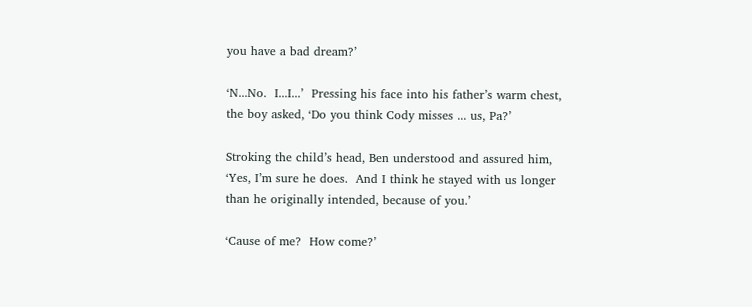you have a bad dream?’

‘N...No.  I...I...’  Pressing his face into his father’s warm chest, the boy asked, ‘Do you think Cody misses ... us, Pa?’

Stroking the child’s head, Ben understood and assured him, ‘Yes, I’m sure he does.  And I think he stayed with us longer than he originally intended, because of you.’

‘Cause of me?  How come?’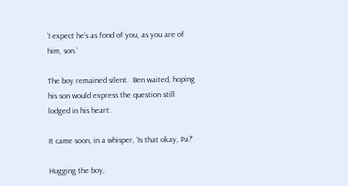‘I expect he’s as fond of you, as you are of him, son.’

The boy remained silent.  Ben waited, hoping his son would express the question still lodged in his heart.

It came soon, in a whisper, ‘Is that okay, Pa?’

Hugging the boy,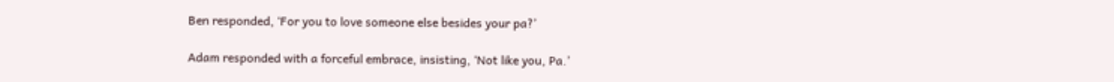Ben responded, ‘For you to love someone else besides your pa?’

Adam responded with a forceful embrace, insisting, ‘Not like you, Pa.’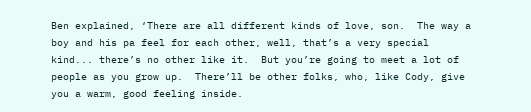Ben explained, ‘There are all different kinds of love, son.  The way a boy and his pa feel for each other, well, that’s a very special kind... there’s no other like it.  But you’re going to meet a lot of people as you grow up.  There’ll be other folks, who, like Cody, give you a warm, good feeling inside.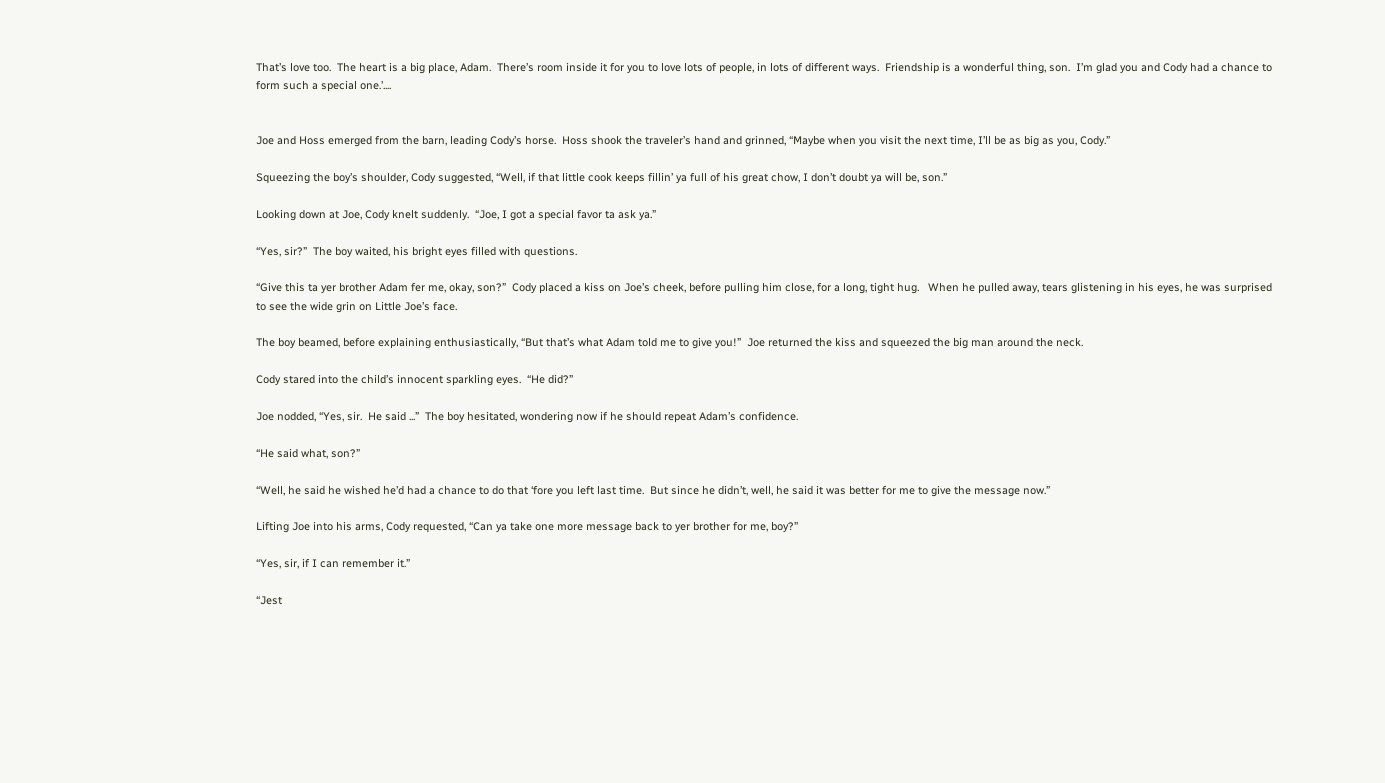That’s love too.  The heart is a big place, Adam.  There’s room inside it for you to love lots of people, in lots of different ways.  Friendship is a wonderful thing, son.  I’m glad you and Cody had a chance to form such a special one.’....


Joe and Hoss emerged from the barn, leading Cody’s horse.  Hoss shook the traveler’s hand and grinned, “Maybe when you visit the next time, I’ll be as big as you, Cody.”

Squeezing the boy’s shoulder, Cody suggested, “Well, if that little cook keeps fillin’ ya full of his great chow, I don’t doubt ya will be, son.”

Looking down at Joe, Cody knelt suddenly.  “Joe, I got a special favor ta ask ya.”

“Yes, sir?”  The boy waited, his bright eyes filled with questions.

“Give this ta yer brother Adam fer me, okay, son?”  Cody placed a kiss on Joe’s cheek, before pulling him close, for a long, tight hug.   When he pulled away, tears glistening in his eyes, he was surprised to see the wide grin on Little Joe’s face.

The boy beamed, before explaining enthusiastically, “But that’s what Adam told me to give you!”  Joe returned the kiss and squeezed the big man around the neck.

Cody stared into the child’s innocent sparkling eyes.  “He did?”

Joe nodded, “Yes, sir.  He said ...”  The boy hesitated, wondering now if he should repeat Adam’s confidence.

“He said what, son?”

“Well, he said he wished he’d had a chance to do that ‘fore you left last time.  But since he didn’t, well, he said it was better for me to give the message now.”

Lifting Joe into his arms, Cody requested, “Can ya take one more message back to yer brother for me, boy?”

“Yes, sir, if I can remember it.”

“Jest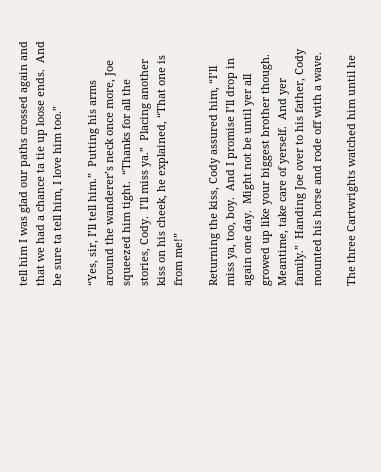tell him I was glad our paths crossed again and that we had a chance ta tie up loose ends.  And be sure ta tell him, I love him too.”

“Yes, sir, I’ll tell him.”  Putting his arms around the wanderer’s neck once more, Joe squeezed him tight.  “Thanks for all the stories, Cody.  I’ll miss ya.”  Placing another kiss on his cheek, he explained, “That one is from me!”

Returning the kiss, Cody assured him, “I’ll miss ya, too, boy.  And I promise I’ll drop in again one day.  Might not be until yer all growed up like your biggest brother though.  Meantime, take care of yerself.  And yer family.”  Handing Joe over to his father, Cody mounted his horse and rode off with a wave.

The three Cartwrights watched him until he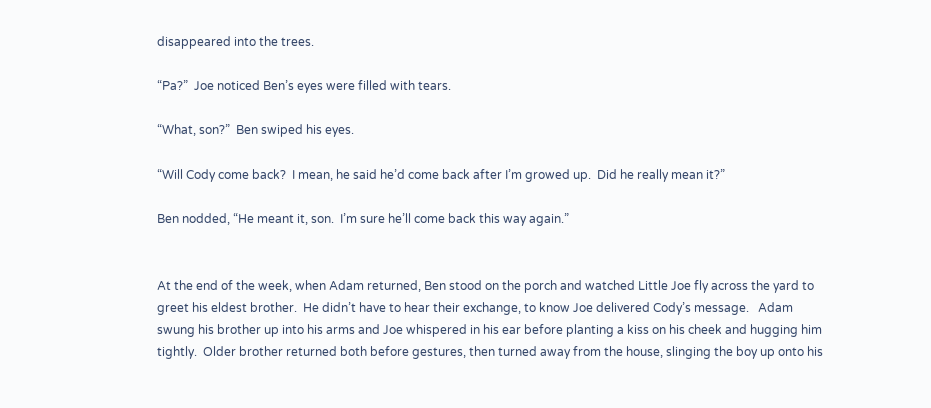disappeared into the trees.

“Pa?”  Joe noticed Ben’s eyes were filled with tears.

“What, son?”  Ben swiped his eyes.

“Will Cody come back?  I mean, he said he’d come back after I’m growed up.  Did he really mean it?”

Ben nodded, “He meant it, son.  I’m sure he’ll come back this way again.”


At the end of the week, when Adam returned, Ben stood on the porch and watched Little Joe fly across the yard to greet his eldest brother.  He didn’t have to hear their exchange, to know Joe delivered Cody’s message.   Adam swung his brother up into his arms and Joe whispered in his ear before planting a kiss on his cheek and hugging him tightly.  Older brother returned both before gestures, then turned away from the house, slinging the boy up onto his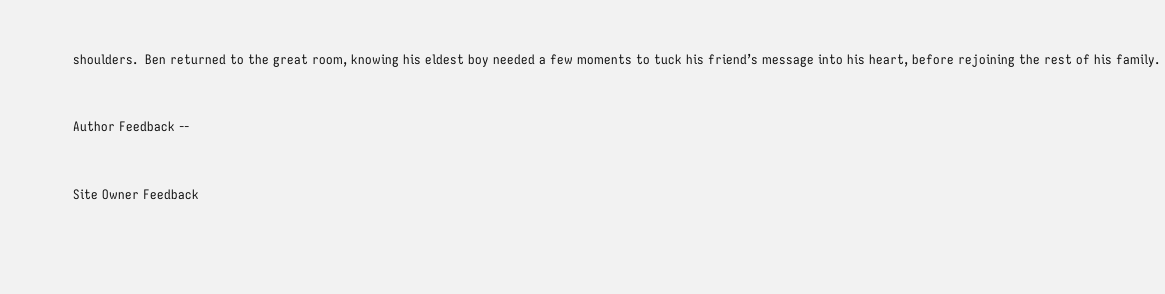shoulders.  Ben returned to the great room, knowing his eldest boy needed a few moments to tuck his friend’s message into his heart, before rejoining the rest of his family.


Author Feedback --


Site Owner Feedback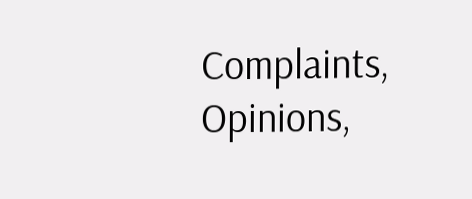Complaints, Opinions,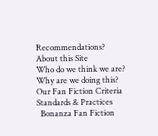Recommendations?
About this Site
Who do we think we are?
Why are we doing this?
Our Fan Fiction Criteria
Standards & Practices
  Bonanza Fan Fiction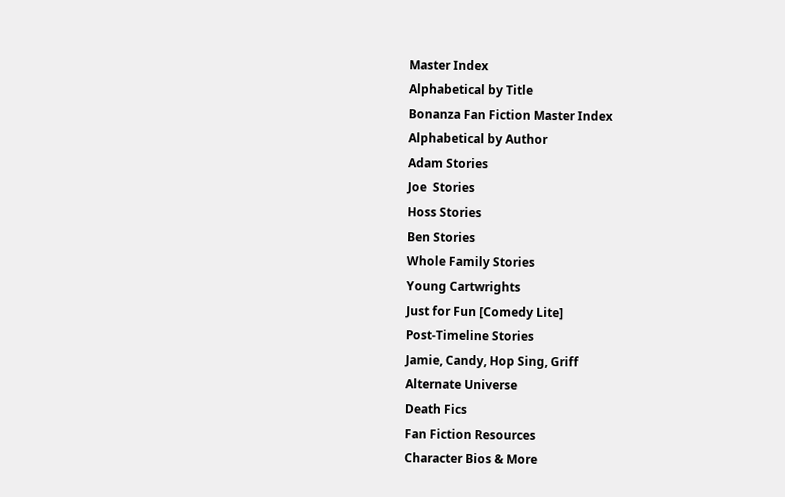Master Index
Alphabetical by Title
Bonanza Fan Fiction Master Index
Alphabetical by Author
Adam Stories
Joe  Stories
Hoss Stories
Ben Stories
Whole Family Stories
Young Cartwrights
Just for Fun [Comedy Lite]
Post-Timeline Stories
Jamie, Candy, Hop Sing, Griff
Alternate Universe
Death Fics
Fan Fiction Resources
Character Bios & More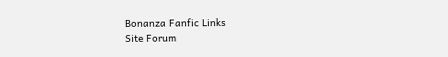Bonanza Fanfic Links
Site Forum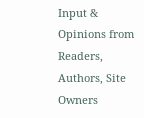Input & Opinions from Readers, Authors, Site Owners